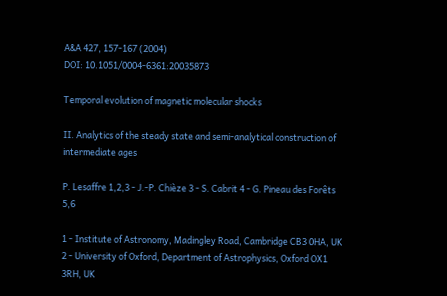A&A 427, 157-167 (2004)
DOI: 10.1051/0004-6361:20035873

Temporal evolution of magnetic molecular shocks

II. Analytics of the steady state and semi-analytical construction of intermediate ages

P. Lesaffre 1,2,3 - J.-P. Chièze 3 - S. Cabrit 4 - G. Pineau des Forêts 5,6

1 - Institute of Astronomy, Madingley Road, Cambridge CB3 0HA, UK
2 - University of Oxford, Department of Astrophysics, Oxford OX1 3RH, UK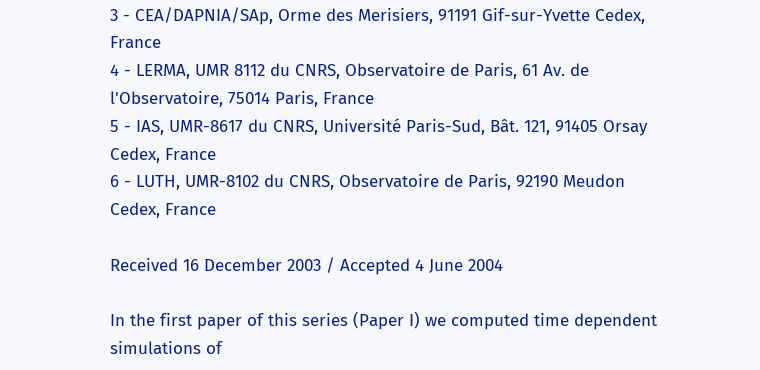3 - CEA/DAPNIA/SAp, Orme des Merisiers, 91191 Gif-sur-Yvette Cedex, France
4 - LERMA, UMR 8112 du CNRS, Observatoire de Paris, 61 Av. de l'Observatoire, 75014 Paris, France
5 - IAS, UMR-8617 du CNRS, Université Paris-Sud, Bât. 121, 91405 Orsay Cedex, France
6 - LUTH, UMR-8102 du CNRS, Observatoire de Paris, 92190 Meudon Cedex, France

Received 16 December 2003 / Accepted 4 June 2004

In the first paper of this series (Paper I) we computed time dependent simulations of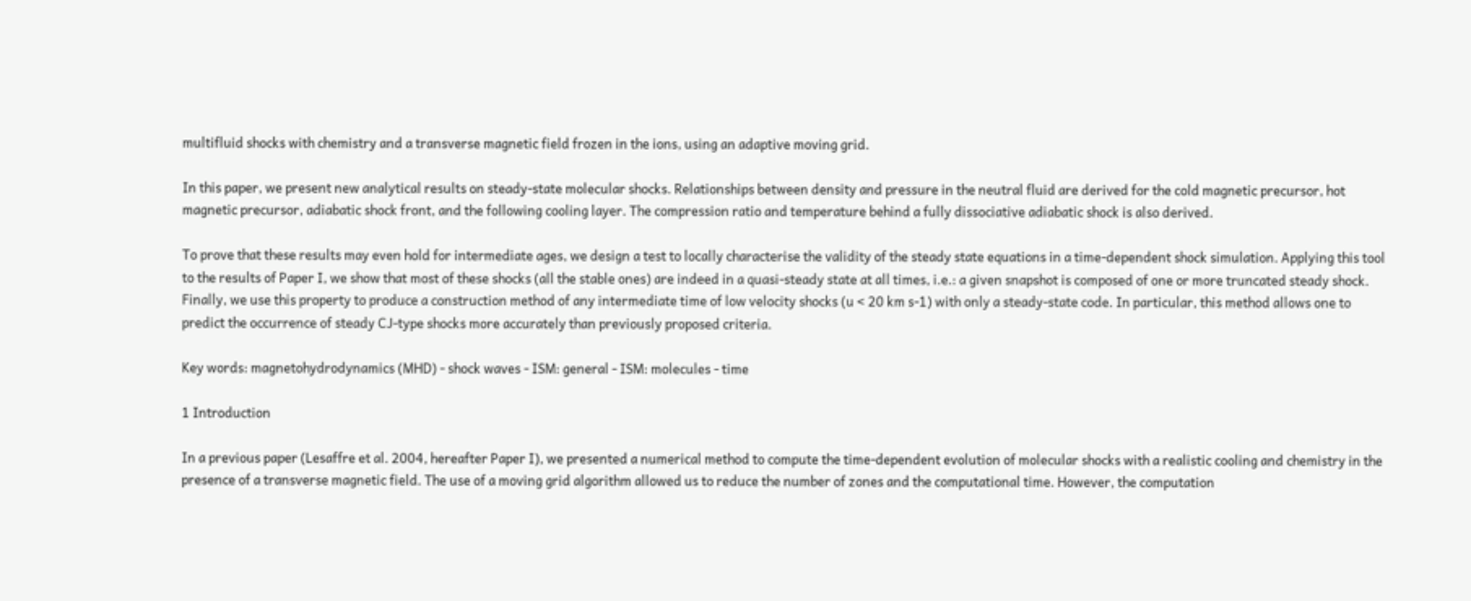multifluid shocks with chemistry and a transverse magnetic field frozen in the ions, using an adaptive moving grid.

In this paper, we present new analytical results on steady-state molecular shocks. Relationships between density and pressure in the neutral fluid are derived for the cold magnetic precursor, hot magnetic precursor, adiabatic shock front, and the following cooling layer. The compression ratio and temperature behind a fully dissociative adiabatic shock is also derived.

To prove that these results may even hold for intermediate ages, we design a test to locally characterise the validity of the steady state equations in a time-dependent shock simulation. Applying this tool to the results of Paper I, we show that most of these shocks (all the stable ones) are indeed in a quasi-steady state at all times, i.e.: a given snapshot is composed of one or more truncated steady shock. Finally, we use this property to produce a construction method of any intermediate time of low velocity shocks (u < 20 km s-1) with only a steady-state code. In particular, this method allows one to predict the occurrence of steady CJ-type shocks more accurately than previously proposed criteria.

Key words: magnetohydrodynamics (MHD) - shock waves - ISM: general - ISM: molecules - time

1 Introduction

In a previous paper (Lesaffre et al. 2004, hereafter Paper I), we presented a numerical method to compute the time-dependent evolution of molecular shocks with a realistic cooling and chemistry in the presence of a transverse magnetic field. The use of a moving grid algorithm allowed us to reduce the number of zones and the computational time. However, the computation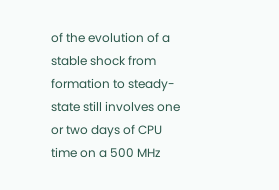of the evolution of a stable shock from formation to steady-state still involves one or two days of CPU time on a 500 MHz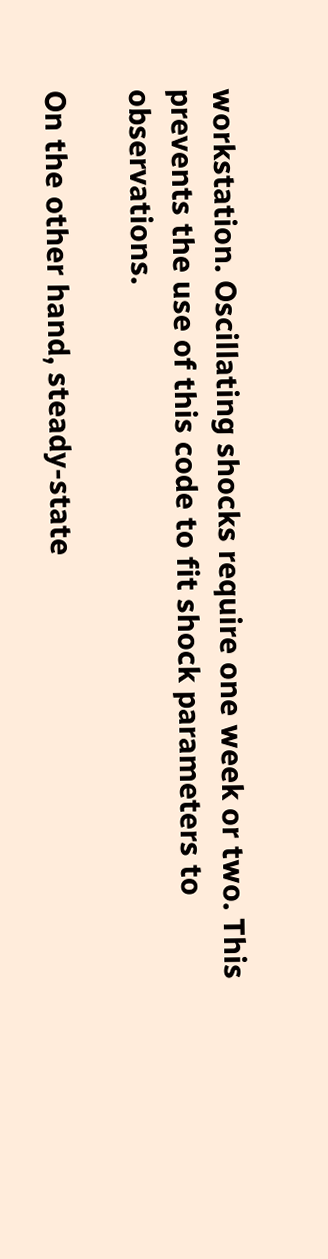workstation. Oscillating shocks require one week or two. This prevents the use of this code to fit shock parameters to observations.

On the other hand, steady-state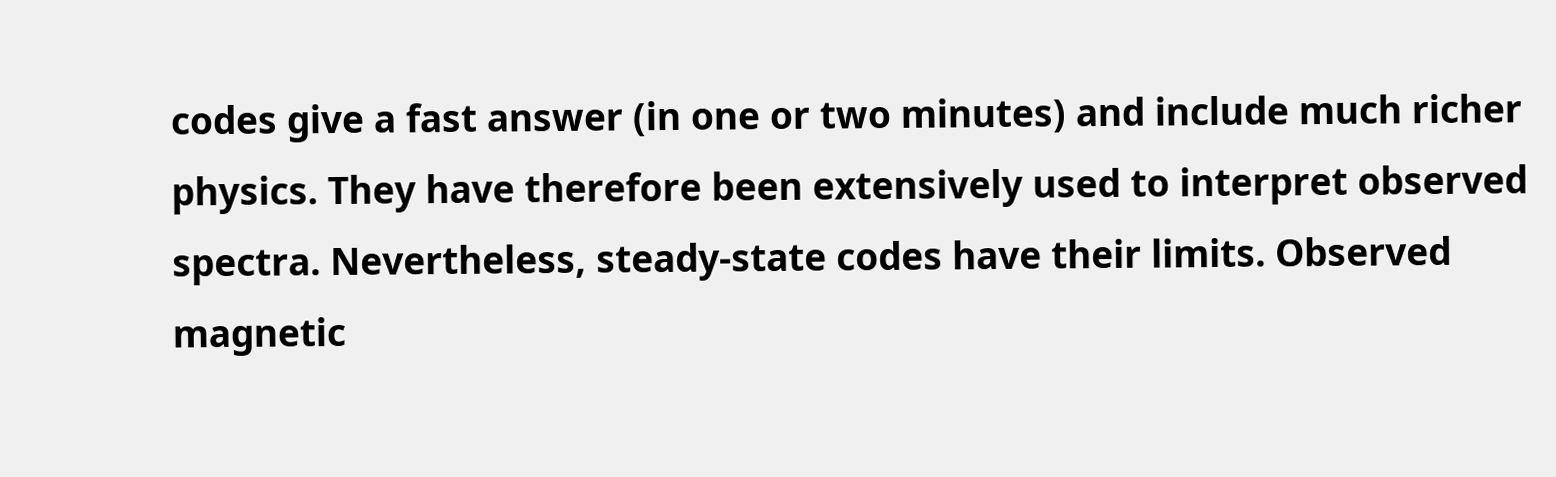codes give a fast answer (in one or two minutes) and include much richer physics. They have therefore been extensively used to interpret observed spectra. Nevertheless, steady-state codes have their limits. Observed magnetic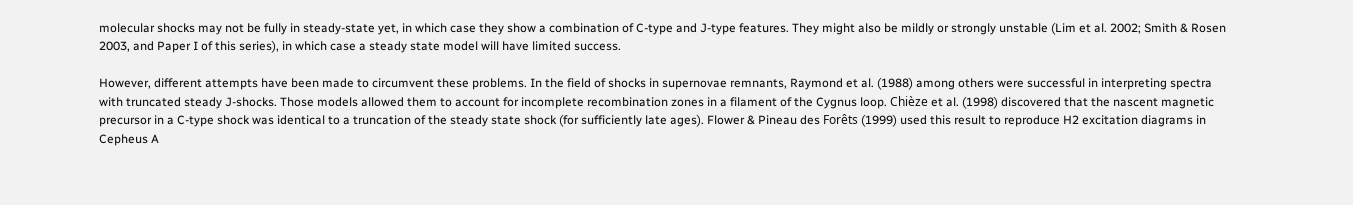molecular shocks may not be fully in steady-state yet, in which case they show a combination of C-type and J-type features. They might also be mildly or strongly unstable (Lim et al. 2002; Smith & Rosen 2003, and Paper I of this series), in which case a steady state model will have limited success.

However, different attempts have been made to circumvent these problems. In the field of shocks in supernovae remnants, Raymond et al. (1988) among others were successful in interpreting spectra with truncated steady J-shocks. Those models allowed them to account for incomplete recombination zones in a filament of the Cygnus loop. Chièze et al. (1998) discovered that the nascent magnetic precursor in a C-type shock was identical to a truncation of the steady state shock (for sufficiently late ages). Flower & Pineau des Forêts (1999) used this result to reproduce H2 excitation diagrams in Cepheus A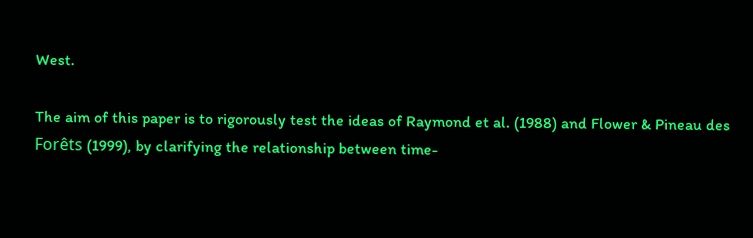West.

The aim of this paper is to rigorously test the ideas of Raymond et al. (1988) and Flower & Pineau des Forêts (1999), by clarifying the relationship between time-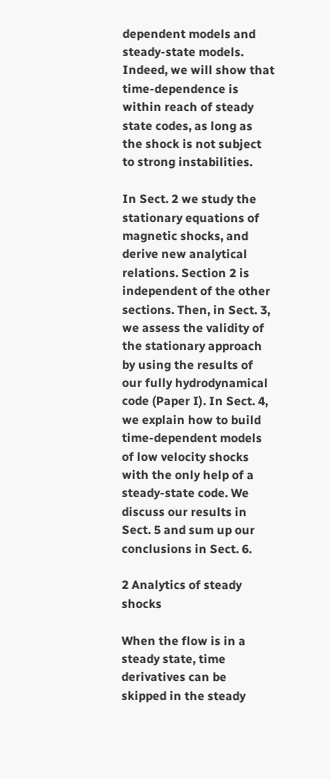dependent models and steady-state models. Indeed, we will show that time-dependence is within reach of steady state codes, as long as the shock is not subject to strong instabilities.

In Sect. 2 we study the stationary equations of magnetic shocks, and derive new analytical relations. Section 2 is independent of the other sections. Then, in Sect. 3, we assess the validity of the stationary approach by using the results of our fully hydrodynamical code (Paper I). In Sect. 4, we explain how to build time-dependent models of low velocity shocks with the only help of a steady-state code. We discuss our results in Sect. 5 and sum up our conclusions in Sect. 6.

2 Analytics of steady shocks

When the flow is in a steady state, time derivatives can be skipped in the steady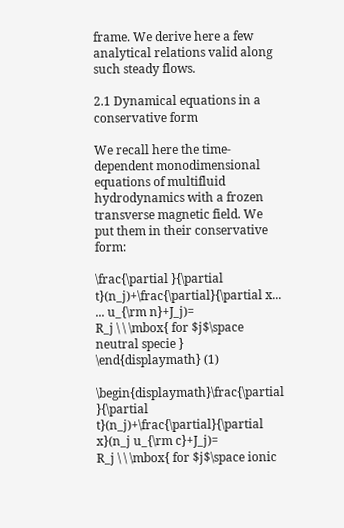frame. We derive here a few analytical relations valid along such steady flows.

2.1 Dynamical equations in a conservative form

We recall here the time-dependent monodimensional equations of multifluid hydrodynamics with a frozen transverse magnetic field. We put them in their conservative form:

\frac{\partial }{\partial t}(n_j)+\frac{\partial}{\partial x...
... u_{\rm n}+J_j)=
R_j \ \ \mbox{ for $j$\space neutral specie }
\end{displaymath} (1)

\begin{displaymath}\frac{\partial }{\partial t}(n_j)+\frac{\partial}{\partial x}(n_j u_{\rm c}+J_j)=
R_j \ \ \mbox{ for $j$\space ionic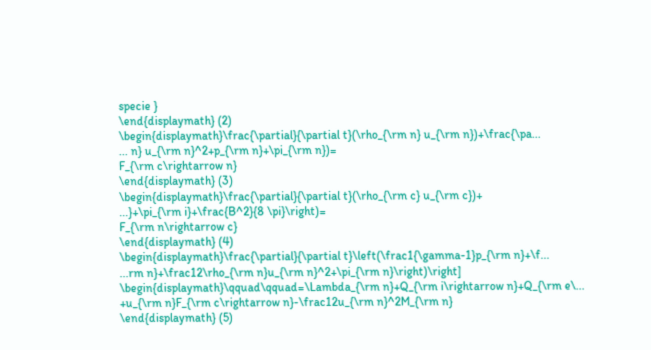specie }
\end{displaymath} (2)
\begin{displaymath}\frac{\partial}{\partial t}(\rho_{\rm n} u_{\rm n})+\frac{\pa...
... n} u_{\rm n}^2+p_{\rm n}+\pi_{\rm n})=
F_{\rm c\rightarrow n}
\end{displaymath} (3)
\begin{displaymath}\frac{\partial}{\partial t}(\rho_{\rm c} u_{\rm c})+
...}+\pi_{\rm i}+\frac{B^2}{8 \pi}\right)=
F_{\rm n\rightarrow c}
\end{displaymath} (4)
\begin{displaymath}\frac{\partial}{\partial t}\left(\frac1{\gamma-1}p_{\rm n}+\f...
...rm n}+\frac12\rho_{\rm n}u_{\rm n}^2+\pi_{\rm n}\right)\right]
\begin{displaymath}\qquad\qquad=\Lambda_{\rm n}+Q_{\rm i\rightarrow n}+Q_{\rm e\...
+u_{\rm n}F_{\rm c\rightarrow n}-\frac12u_{\rm n}^2M_{\rm n}
\end{displaymath} (5)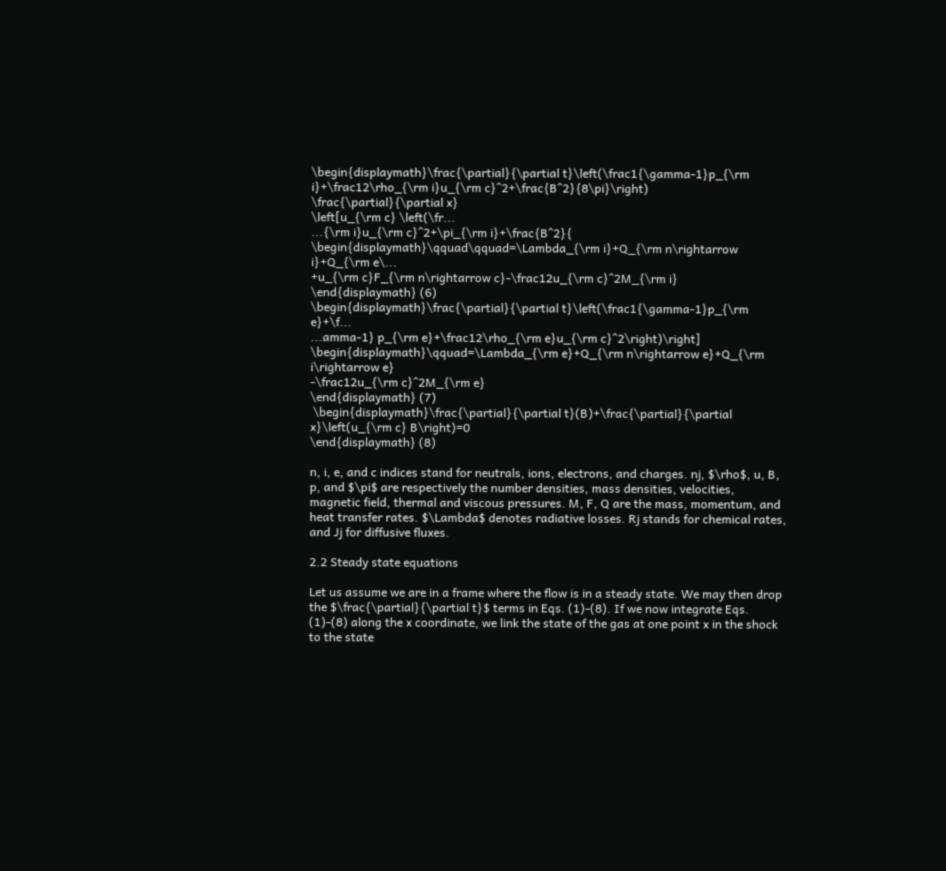\begin{displaymath}\frac{\partial}{\partial t}\left(\frac1{\gamma-1}p_{\rm i}+\frac12\rho_{\rm i}u_{\rm c}^2+\frac{B^2}{8\pi}\right)
\frac{\partial}{\partial x}
\left[u_{\rm c} \left(\fr...
...{\rm i}u_{\rm c}^2+\pi_{\rm i}+\frac{B^2}{
\begin{displaymath}\qquad\qquad=\Lambda_{\rm i}+Q_{\rm n\rightarrow i}+Q_{\rm e\...
+u_{\rm c}F_{\rm n\rightarrow c}-\frac12u_{\rm c}^2M_{\rm i}
\end{displaymath} (6)
\begin{displaymath}\frac{\partial}{\partial t}\left(\frac1{\gamma-1}p_{\rm e}+\f...
...amma-1} p_{\rm e}+\frac12\rho_{\rm e}u_{\rm c}^2\right)\right]
\begin{displaymath}\qquad=\Lambda_{\rm e}+Q_{\rm n\rightarrow e}+Q_{\rm i\rightarrow e}
-\frac12u_{\rm c}^2M_{\rm e}
\end{displaymath} (7)
 \begin{displaymath}\frac{\partial}{\partial t}(B)+\frac{\partial}{\partial x}\left(u_{\rm c} B\right)=0
\end{displaymath} (8)

n, i, e, and c indices stand for neutrals, ions, electrons, and charges. nj, $\rho$, u, B, p, and $\pi$ are respectively the number densities, mass densities, velocities, magnetic field, thermal and viscous pressures. M, F, Q are the mass, momentum, and heat transfer rates. $\Lambda$ denotes radiative losses. Rj stands for chemical rates, and Jj for diffusive fluxes.

2.2 Steady state equations

Let us assume we are in a frame where the flow is in a steady state. We may then drop the $\frac{\partial}{\partial t}$ terms in Eqs. (1)-(8). If we now integrate Eqs. (1)-(8) along the x coordinate, we link the state of the gas at one point x in the shock to the state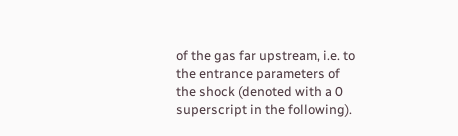of the gas far upstream, i.e. to the entrance parameters of the shock (denoted with a 0 superscript in the following).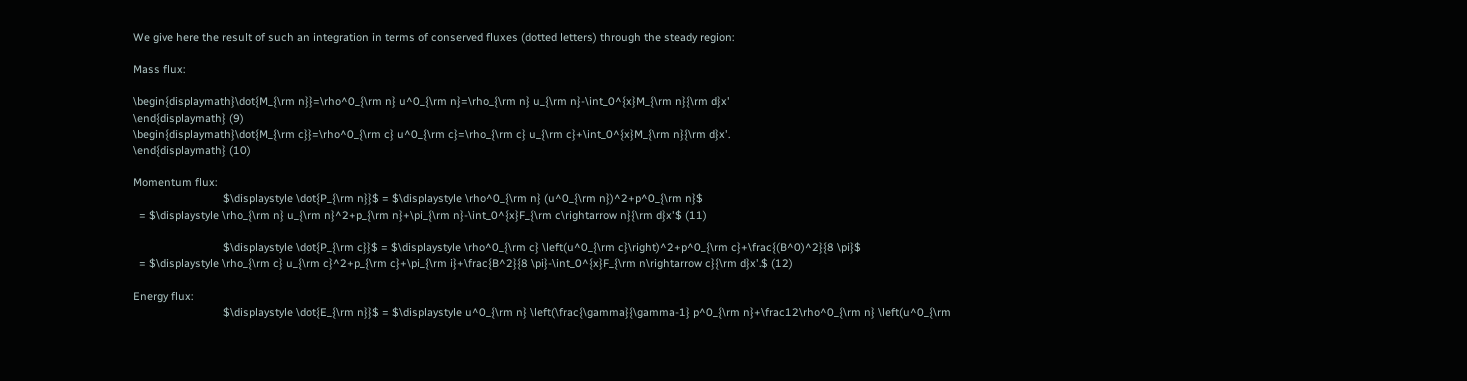We give here the result of such an integration in terms of conserved fluxes (dotted letters) through the steady region:

Mass flux:

\begin{displaymath}\dot{M_{\rm n}}=\rho^0_{\rm n} u^0_{\rm n}=\rho_{\rm n} u_{\rm n}-\int_0^{x}M_{\rm n}{\rm d}x'
\end{displaymath} (9)
\begin{displaymath}\dot{M_{\rm c}}=\rho^0_{\rm c} u^0_{\rm c}=\rho_{\rm c} u_{\rm c}+\int_0^{x}M_{\rm n}{\rm d}x'.
\end{displaymath} (10)

Momentum flux:
                              $\displaystyle \dot{P_{\rm n}}$ = $\displaystyle \rho^0_{\rm n} (u^0_{\rm n})^2+p^0_{\rm n}$
  = $\displaystyle \rho_{\rm n} u_{\rm n}^2+p_{\rm n}+\pi_{\rm n}-\int_0^{x}F_{\rm c\rightarrow n}{\rm d}x'$ (11)

                              $\displaystyle \dot{P_{\rm c}}$ = $\displaystyle \rho^0_{\rm c} \left(u^0_{\rm c}\right)^2+p^0_{\rm c}+\frac{(B^0)^2}{8 \pi}$
  = $\displaystyle \rho_{\rm c} u_{\rm c}^2+p_{\rm c}+\pi_{\rm i}+\frac{B^2}{8 \pi}-\int_0^{x}F_{\rm n\rightarrow c}{\rm d}x'.$ (12)

Energy flux:
                              $\displaystyle \dot{E_{\rm n}}$ = $\displaystyle u^0_{\rm n} \left(\frac{\gamma}{\gamma-1} p^0_{\rm n}+\frac12\rho^0_{\rm n} \left(u^0_{\rm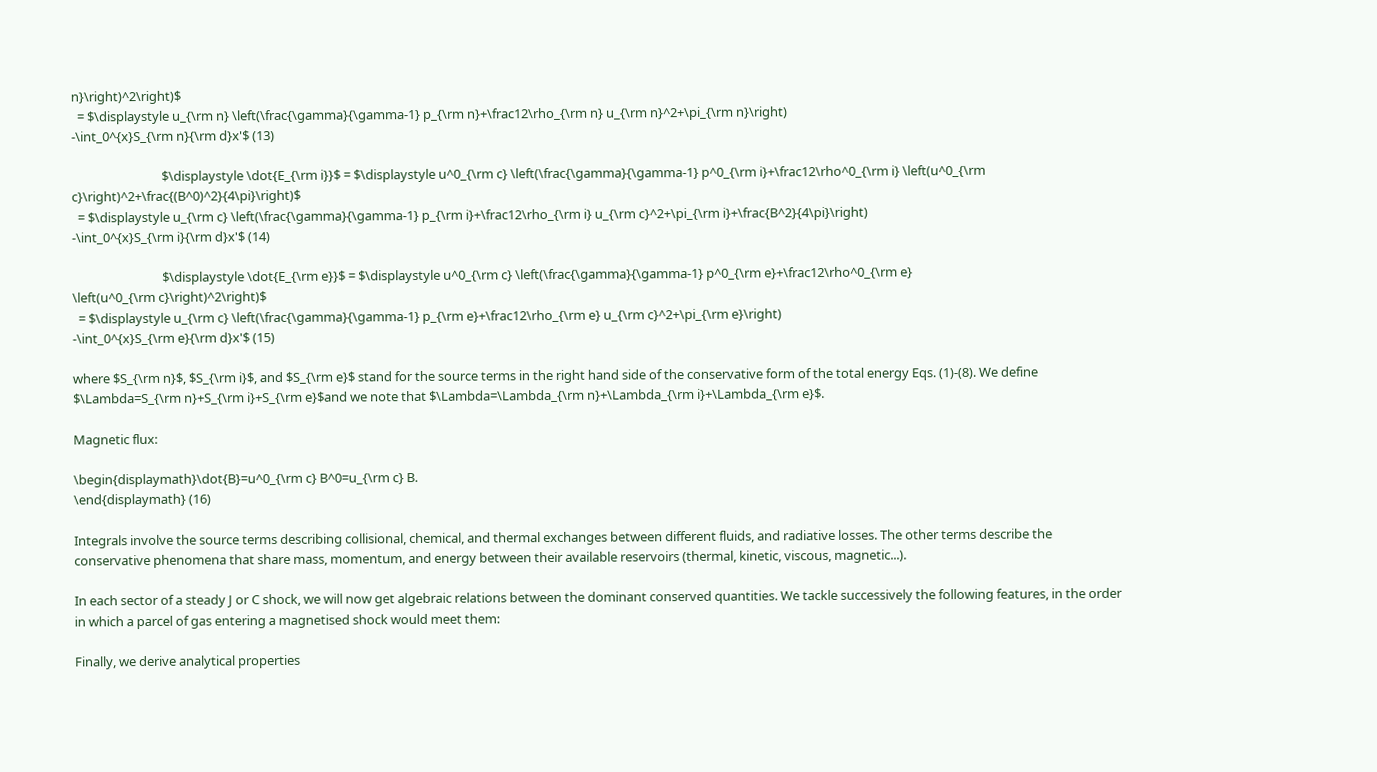n}\right)^2\right)$
  = $\displaystyle u_{\rm n} \left(\frac{\gamma}{\gamma-1} p_{\rm n}+\frac12\rho_{\rm n} u_{\rm n}^2+\pi_{\rm n}\right)
-\int_0^{x}S_{\rm n}{\rm d}x'$ (13)

                              $\displaystyle \dot{E_{\rm i}}$ = $\displaystyle u^0_{\rm c} \left(\frac{\gamma}{\gamma-1} p^0_{\rm i}+\frac12\rho^0_{\rm i} \left(u^0_{\rm c}\right)^2+\frac{(B^0)^2}{4\pi}\right)$
  = $\displaystyle u_{\rm c} \left(\frac{\gamma}{\gamma-1} p_{\rm i}+\frac12\rho_{\rm i} u_{\rm c}^2+\pi_{\rm i}+\frac{B^2}{4\pi}\right)
-\int_0^{x}S_{\rm i}{\rm d}x'$ (14)

                              $\displaystyle \dot{E_{\rm e}}$ = $\displaystyle u^0_{\rm c} \left(\frac{\gamma}{\gamma-1} p^0_{\rm e}+\frac12\rho^0_{\rm e}
\left(u^0_{\rm c}\right)^2\right)$
  = $\displaystyle u_{\rm c} \left(\frac{\gamma}{\gamma-1} p_{\rm e}+\frac12\rho_{\rm e} u_{\rm c}^2+\pi_{\rm e}\right)
-\int_0^{x}S_{\rm e}{\rm d}x'$ (15)

where $S_{\rm n}$, $S_{\rm i}$, and $S_{\rm e}$ stand for the source terms in the right hand side of the conservative form of the total energy Eqs. (1)-(8). We define $\Lambda=S_{\rm n}+S_{\rm i}+S_{\rm e}$and we note that $\Lambda=\Lambda_{\rm n}+\Lambda_{\rm i}+\Lambda_{\rm e}$.

Magnetic flux:

\begin{displaymath}\dot{B}=u^0_{\rm c} B^0=u_{\rm c} B.
\end{displaymath} (16)

Integrals involve the source terms describing collisional, chemical, and thermal exchanges between different fluids, and radiative losses. The other terms describe the conservative phenomena that share mass, momentum, and energy between their available reservoirs (thermal, kinetic, viscous, magnetic...).

In each sector of a steady J or C shock, we will now get algebraic relations between the dominant conserved quantities. We tackle successively the following features, in the order in which a parcel of gas entering a magnetised shock would meet them:

Finally, we derive analytical properties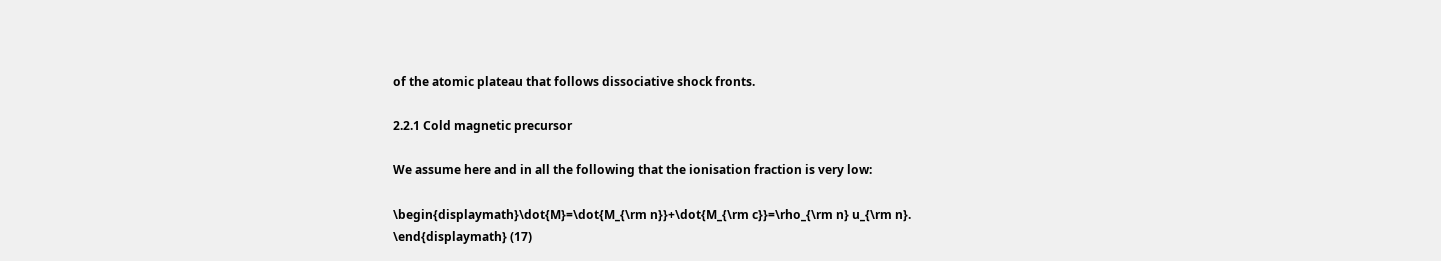of the atomic plateau that follows dissociative shock fronts.

2.2.1 Cold magnetic precursor

We assume here and in all the following that the ionisation fraction is very low:

\begin{displaymath}\dot{M}=\dot{M_{\rm n}}+\dot{M_{\rm c}}=\rho_{\rm n} u_{\rm n}.
\end{displaymath} (17)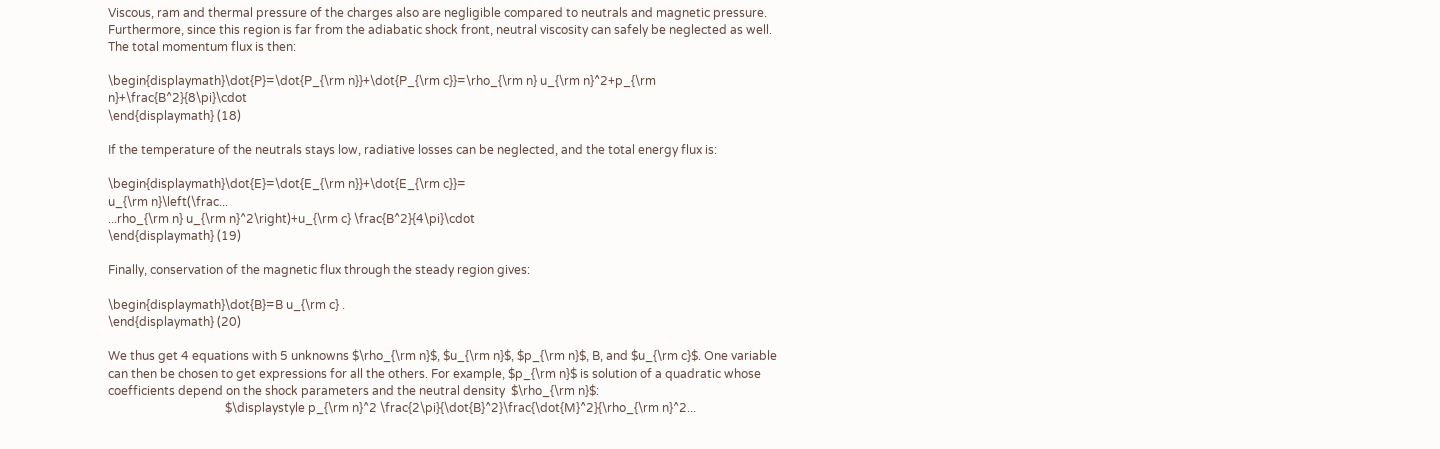Viscous, ram and thermal pressure of the charges also are negligible compared to neutrals and magnetic pressure. Furthermore, since this region is far from the adiabatic shock front, neutral viscosity can safely be neglected as well. The total momentum flux is then:

\begin{displaymath}\dot{P}=\dot{P_{\rm n}}+\dot{P_{\rm c}}=\rho_{\rm n} u_{\rm n}^2+p_{\rm n}+\frac{B^2}{8\pi}\cdot
\end{displaymath} (18)

If the temperature of the neutrals stays low, radiative losses can be neglected, and the total energy flux is:

\begin{displaymath}\dot{E}=\dot{E_{\rm n}}+\dot{E_{\rm c}}=
u_{\rm n}\left(\frac...
...rho_{\rm n} u_{\rm n}^2\right)+u_{\rm c} \frac{B^2}{4\pi}\cdot
\end{displaymath} (19)

Finally, conservation of the magnetic flux through the steady region gives:

\begin{displaymath}\dot{B}=B u_{\rm c} .
\end{displaymath} (20)

We thus get 4 equations with 5 unknowns $\rho_{\rm n}$, $u_{\rm n}$, $p_{\rm n}$, B, and $u_{\rm c}$. One variable can then be chosen to get expressions for all the others. For example, $p_{\rm n}$ is solution of a quadratic whose coefficients depend on the shock parameters and the neutral density  $\rho_{\rm n}$:
                                       $\displaystyle p_{\rm n}^2 \frac{2\pi}{\dot{B}^2}\frac{\dot{M}^2}{\rho_{\rm n}^2...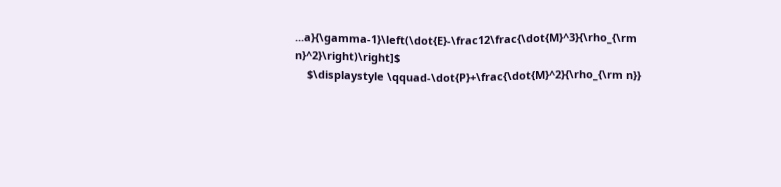...a}{\gamma-1}\left(\dot{E}-\frac12\frac{\dot{M}^3}{\rho_{\rm n}^2}\right)\right]$
    $\displaystyle \qquad-\dot{P}+\frac{\dot{M}^2}{\rho_{\rm n}}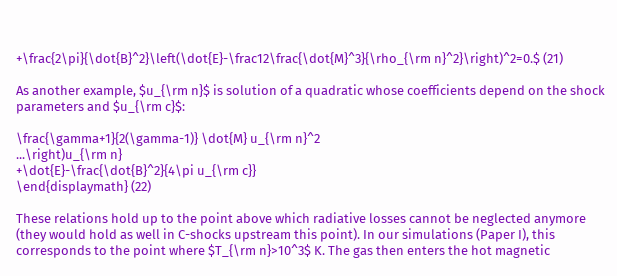+\frac{2\pi}{\dot{B}^2}\left(\dot{E}-\frac12\frac{\dot{M}^3}{\rho_{\rm n}^2}\right)^2=0.$ (21)

As another example, $u_{\rm n}$ is solution of a quadratic whose coefficients depend on the shock parameters and $u_{\rm c}$:

\frac{\gamma+1}{2(\gamma-1)} \dot{M} u_{\rm n}^2
...\right)u_{\rm n}
+\dot{E}-\frac{\dot{B}^2}{4\pi u_{\rm c}}
\end{displaymath} (22)

These relations hold up to the point above which radiative losses cannot be neglected anymore (they would hold as well in C-shocks upstream this point). In our simulations (Paper I), this corresponds to the point where $T_{\rm n}>10^3$ K. The gas then enters the hot magnetic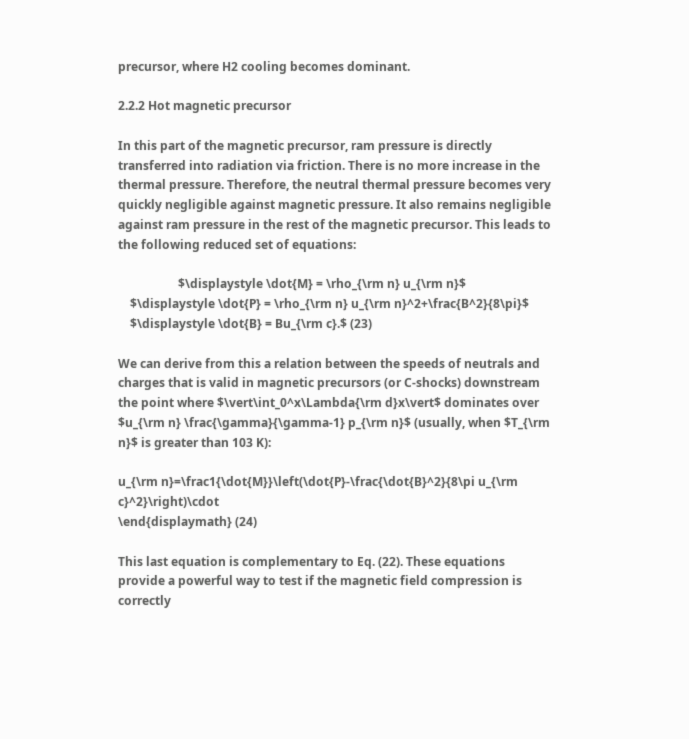precursor, where H2 cooling becomes dominant.

2.2.2 Hot magnetic precursor

In this part of the magnetic precursor, ram pressure is directly transferred into radiation via friction. There is no more increase in the thermal pressure. Therefore, the neutral thermal pressure becomes very quickly negligible against magnetic pressure. It also remains negligible against ram pressure in the rest of the magnetic precursor. This leads to the following reduced set of equations:

                    $\displaystyle \dot{M} = \rho_{\rm n} u_{\rm n}$
    $\displaystyle \dot{P} = \rho_{\rm n} u_{\rm n}^2+\frac{B^2}{8\pi}$
    $\displaystyle \dot{B} = Bu_{\rm c}.$ (23)

We can derive from this a relation between the speeds of neutrals and charges that is valid in magnetic precursors (or C-shocks) downstream the point where $\vert\int_0^x\Lambda{\rm d}x\vert$ dominates over $u_{\rm n} \frac{\gamma}{\gamma-1} p_{\rm n}$ (usually, when $T_{\rm n}$ is greater than 103 K):

u_{\rm n}=\frac1{\dot{M}}\left(\dot{P}-\frac{\dot{B}^2}{8\pi u_{\rm c}^2}\right)\cdot
\end{displaymath} (24)

This last equation is complementary to Eq. (22). These equations provide a powerful way to test if the magnetic field compression is correctly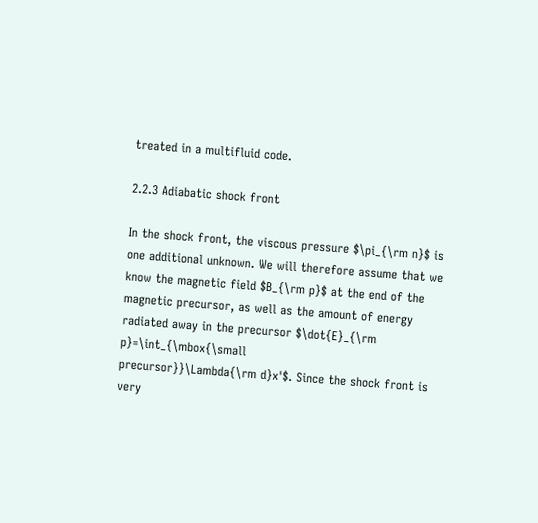treated in a multifluid code.

2.2.3 Adiabatic shock front

In the shock front, the viscous pressure $\pi_{\rm n}$ is one additional unknown. We will therefore assume that we know the magnetic field $B_{\rm p}$ at the end of the magnetic precursor, as well as the amount of energy radiated away in the precursor $\dot{E}_{\rm p}=\int_{\mbox{\small
precursor}}\Lambda{\rm d}x'$. Since the shock front is very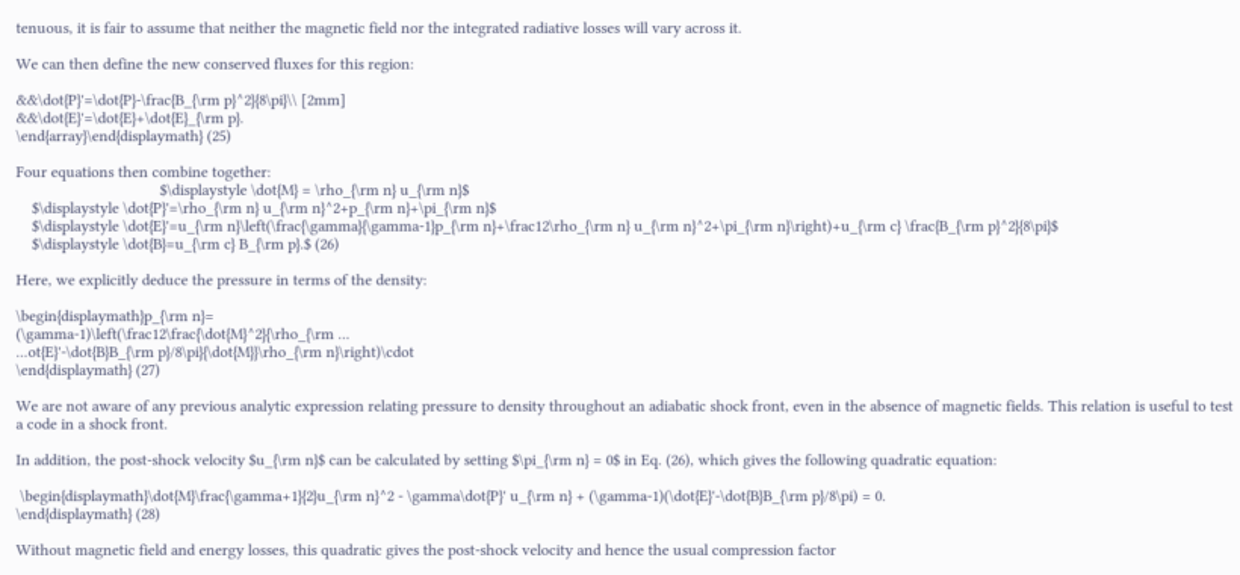tenuous, it is fair to assume that neither the magnetic field nor the integrated radiative losses will vary across it.

We can then define the new conserved fluxes for this region:

&&\dot{P}'=\dot{P}-\frac{B_{\rm p}^2}{8\pi}\\ [2mm]
&&\dot{E}'=\dot{E}+\dot{E}_{\rm p}.
\end{array}\end{displaymath} (25)

Four equations then combine together:
                                    $\displaystyle \dot{M} = \rho_{\rm n} u_{\rm n}$
    $\displaystyle \dot{P}'=\rho_{\rm n} u_{\rm n}^2+p_{\rm n}+\pi_{\rm n}$
    $\displaystyle \dot{E}'=u_{\rm n}\left(\frac{\gamma}{\gamma-1}p_{\rm n}+\frac12\rho_{\rm n} u_{\rm n}^2+\pi_{\rm n}\right)+u_{\rm c} \frac{B_{\rm p}^2}{8\pi}$
    $\displaystyle \dot{B}=u_{\rm c} B_{\rm p}.$ (26)

Here, we explicitly deduce the pressure in terms of the density:

\begin{displaymath}p_{\rm n}=
(\gamma-1)\left(\frac12\frac{\dot{M}^2}{\rho_{\rm ...
...ot{E}'-\dot{B}B_{\rm p}/8\pi}{\dot{M}}\rho_{\rm n}\right)\cdot
\end{displaymath} (27)

We are not aware of any previous analytic expression relating pressure to density throughout an adiabatic shock front, even in the absence of magnetic fields. This relation is useful to test a code in a shock front.

In addition, the post-shock velocity $u_{\rm n}$ can be calculated by setting $\pi_{\rm n} = 0$ in Eq. (26), which gives the following quadratic equation:

 \begin{displaymath}\dot{M}\frac{\gamma+1}{2}u_{\rm n}^2 - \gamma\dot{P}' u_{\rm n} + (\gamma-1)(\dot{E}'-\dot{B}B_{\rm p}/8\pi) = 0.
\end{displaymath} (28)

Without magnetic field and energy losses, this quadratic gives the post-shock velocity and hence the usual compression factor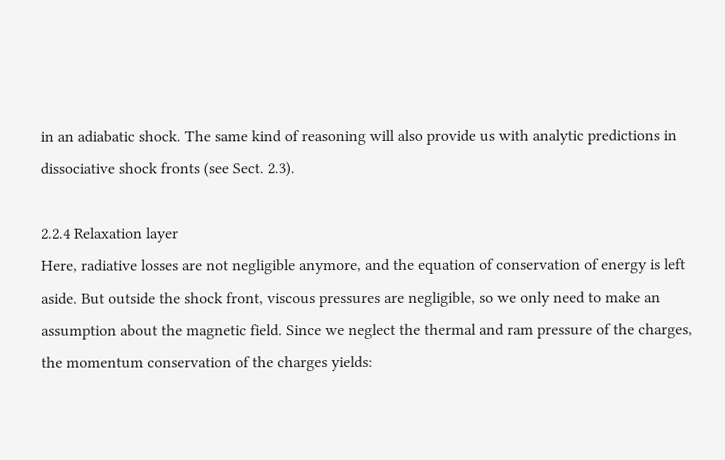in an adiabatic shock. The same kind of reasoning will also provide us with analytic predictions in dissociative shock fronts (see Sect. 2.3).

2.2.4 Relaxation layer
Here, radiative losses are not negligible anymore, and the equation of conservation of energy is left aside. But outside the shock front, viscous pressures are negligible, so we only need to make an assumption about the magnetic field. Since we neglect the thermal and ram pressure of the charges, the momentum conservation of the charges yields: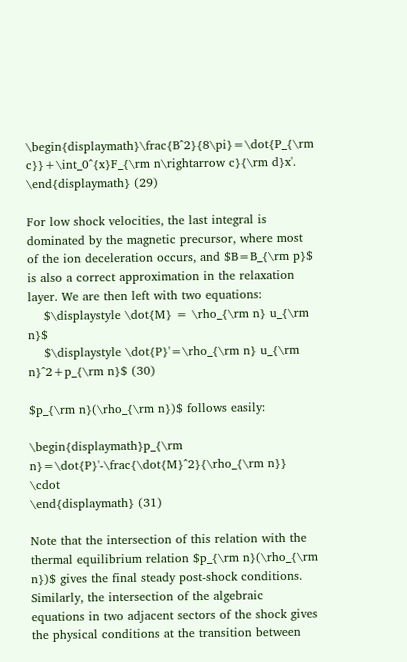\begin{displaymath}\frac{B^2}{8\pi}=\dot{P_{\rm c}}+\int_0^{x}F_{\rm n\rightarrow c}{\rm d}x'.
\end{displaymath} (29)

For low shock velocities, the last integral is dominated by the magnetic precursor, where most of the ion deceleration occurs, and $B=B_{\rm p}$ is also a correct approximation in the relaxation layer. We are then left with two equations:
    $\displaystyle \dot{M} = \rho_{\rm n} u_{\rm n}$
    $\displaystyle \dot{P}'=\rho_{\rm n} u_{\rm n}^2+p_{\rm n}$ (30)

$p_{\rm n}(\rho_{\rm n})$ follows easily:

\begin{displaymath}p_{\rm n}=\dot{P}'-\frac{\dot{M}^2}{\rho_{\rm n}} \cdot
\end{displaymath} (31)

Note that the intersection of this relation with the thermal equilibrium relation $p_{\rm n}(\rho_{\rm n})$ gives the final steady post-shock conditions. Similarly, the intersection of the algebraic equations in two adjacent sectors of the shock gives the physical conditions at the transition between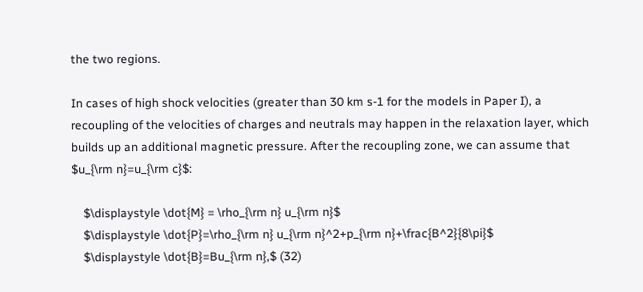the two regions.

In cases of high shock velocities (greater than 30 km s-1 for the models in Paper I), a recoupling of the velocities of charges and neutrals may happen in the relaxation layer, which builds up an additional magnetic pressure. After the recoupling zone, we can assume that $u_{\rm n}=u_{\rm c}$:

    $\displaystyle \dot{M} = \rho_{\rm n} u_{\rm n}$
    $\displaystyle \dot{P}=\rho_{\rm n} u_{\rm n}^2+p_{\rm n}+\frac{B^2}{8\pi}$
    $\displaystyle \dot{B}=Bu_{\rm n},$ (32)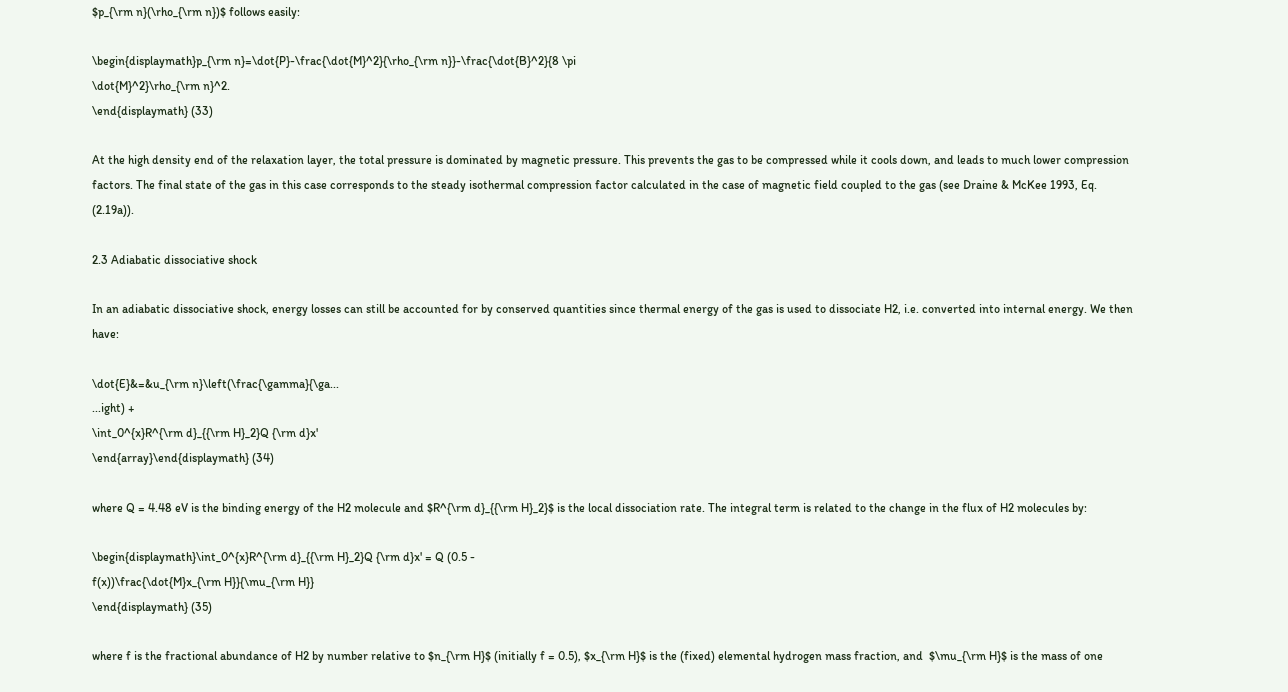$p_{\rm n}(\rho_{\rm n})$ follows easily:

\begin{displaymath}p_{\rm n}=\dot{P}-\frac{\dot{M}^2}{\rho_{\rm n}}-\frac{\dot{B}^2}{8 \pi
\dot{M}^2}\rho_{\rm n}^2.
\end{displaymath} (33)

At the high density end of the relaxation layer, the total pressure is dominated by magnetic pressure. This prevents the gas to be compressed while it cools down, and leads to much lower compression factors. The final state of the gas in this case corresponds to the steady isothermal compression factor calculated in the case of magnetic field coupled to the gas (see Draine & McKee 1993, Eq. (2.19a)).

2.3 Adiabatic dissociative shock

In an adiabatic dissociative shock, energy losses can still be accounted for by conserved quantities since thermal energy of the gas is used to dissociate H2, i.e. converted into internal energy. We then have:

\dot{E}&=&u_{\rm n}\left(\frac{\gamma}{\ga...
...ight) +
\int_0^{x}R^{\rm d}_{{\rm H}_2}Q {\rm d}x'
\end{array}\end{displaymath} (34)

where Q = 4.48 eV is the binding energy of the H2 molecule and $R^{\rm d}_{{\rm H}_2}$ is the local dissociation rate. The integral term is related to the change in the flux of H2 molecules by:

\begin{displaymath}\int_0^{x}R^{\rm d}_{{\rm H}_2}Q {\rm d}x' = Q (0.5 -
f(x))\frac{\dot{M}x_{\rm H}}{\mu_{\rm H}}
\end{displaymath} (35)

where f is the fractional abundance of H2 by number relative to $n_{\rm H}$ (initially f = 0.5), $x_{\rm H}$ is the (fixed) elemental hydrogen mass fraction, and  $\mu_{\rm H}$ is the mass of one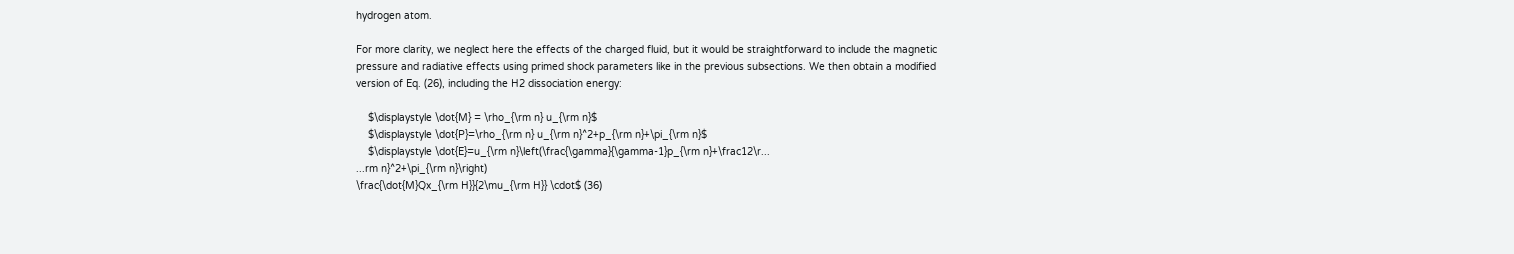hydrogen atom.

For more clarity, we neglect here the effects of the charged fluid, but it would be straightforward to include the magnetic pressure and radiative effects using primed shock parameters like in the previous subsections. We then obtain a modified version of Eq. (26), including the H2 dissociation energy:

    $\displaystyle \dot{M} = \rho_{\rm n} u_{\rm n}$
    $\displaystyle \dot{P}=\rho_{\rm n} u_{\rm n}^2+p_{\rm n}+\pi_{\rm n}$
    $\displaystyle \dot{E}=u_{\rm n}\left(\frac{\gamma}{\gamma-1}p_{\rm n}+\frac12\r...
...rm n}^2+\pi_{\rm n}\right)
\frac{\dot{M}Qx_{\rm H}}{2\mu_{\rm H}} \cdot$ (36)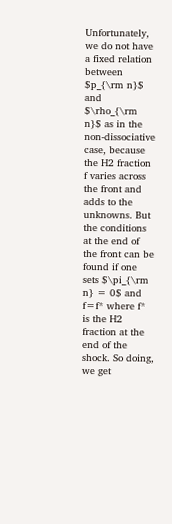Unfortunately, we do not have a fixed relation between $p_{\rm n}$ and  $\rho_{\rm n}$ as in the non-dissociative case, because the H2 fraction f varies across the front and adds to the unknowns. But the conditions at the end of the front can be found if one sets $\pi_{\rm n} = 0$ and f=f* where f* is the H2 fraction at the end of the shock. So doing, we get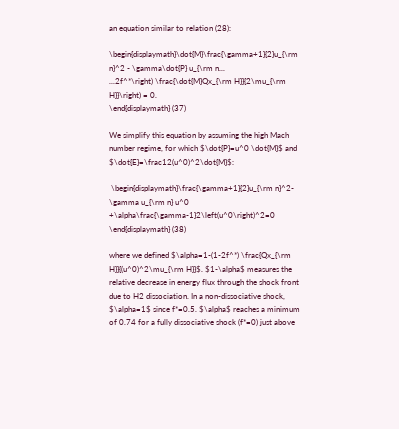an equation similar to relation (28):

\begin{displaymath}\dot{M}\frac{\gamma+1}{2}u_{\rm n}^2 - \gamma\dot{P} u_{\rm n...
...2f^*\right) \frac{\dot{M}Qx_{\rm H}}{2\mu_{\rm H}}\right) = 0.
\end{displaymath} (37)

We simplify this equation by assuming the high Mach number regime, for which $\dot{P}=u^0 \dot{M}$ and $\dot{E}=\frac12(u^0)^2\dot{M}$:

 \begin{displaymath}\frac{\gamma+1}{2}u_{\rm n}^2- \gamma u_{\rm n} u^0 +\alpha\frac{\gamma-1}2\left(u^0\right)^2=0
\end{displaymath} (38)

where we defined $\alpha=1-(1-2f^*) \frac{Qx_{\rm H}}{(u^0)^2\mu_{\rm H}}$. $1-\alpha$ measures the relative decrease in energy flux through the shock front due to H2 dissociation. In a non-dissociative shock, $\alpha=1$ since f*=0.5. $\alpha$ reaches a minimum of 0.74 for a fully dissociative shock (f*=0) just above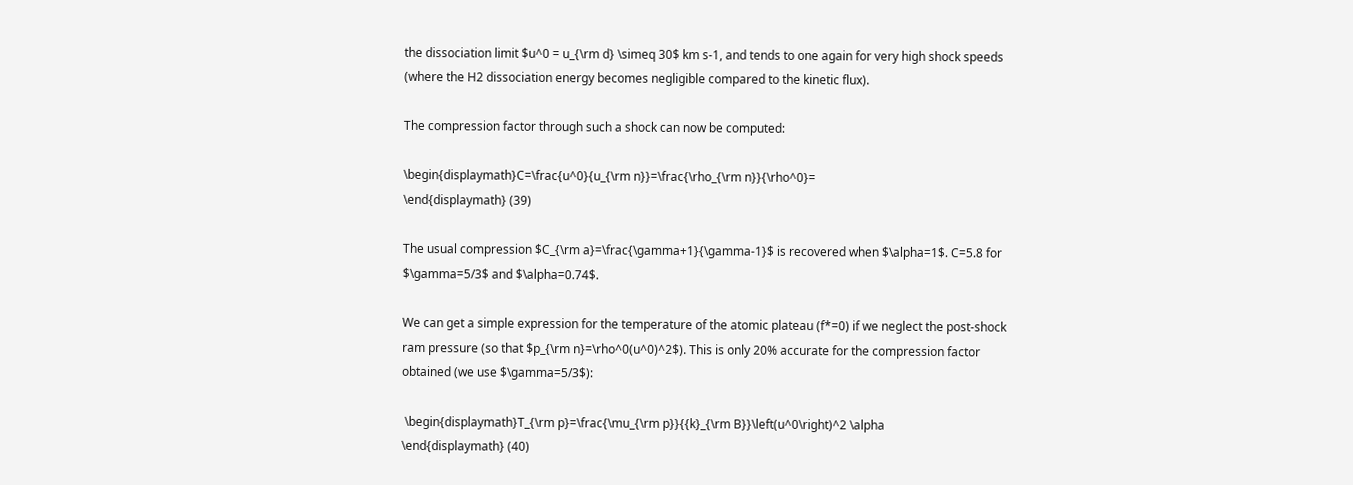the dissociation limit $u^0 = u_{\rm d} \simeq 30$ km s-1, and tends to one again for very high shock speeds (where the H2 dissociation energy becomes negligible compared to the kinetic flux).

The compression factor through such a shock can now be computed:

\begin{displaymath}C=\frac{u^0}{u_{\rm n}}=\frac{\rho_{\rm n}}{\rho^0}=
\end{displaymath} (39)

The usual compression $C_{\rm a}=\frac{\gamma+1}{\gamma-1}$ is recovered when $\alpha=1$. C=5.8 for $\gamma=5/3$ and $\alpha=0.74$.

We can get a simple expression for the temperature of the atomic plateau (f*=0) if we neglect the post-shock ram pressure (so that $p_{\rm n}=\rho^0(u^0)^2$). This is only 20% accurate for the compression factor obtained (we use $\gamma=5/3$):

 \begin{displaymath}T_{\rm p}=\frac{\mu_{\rm p}}{{k}_{\rm B}}\left(u^0\right)^2 \alpha
\end{displaymath} (40)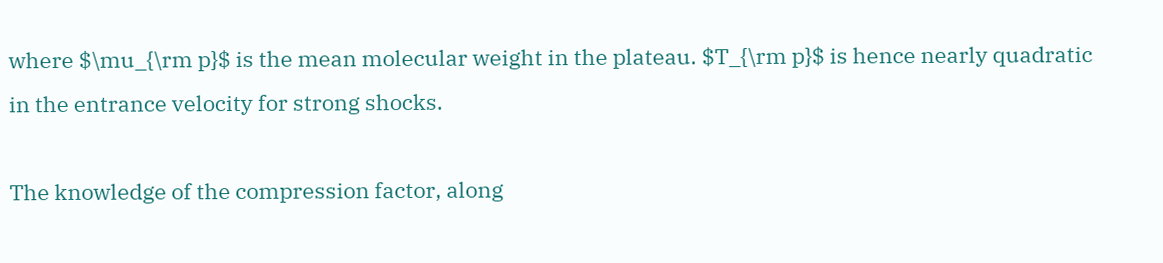where $\mu_{\rm p}$ is the mean molecular weight in the plateau. $T_{\rm p}$ is hence nearly quadratic in the entrance velocity for strong shocks.

The knowledge of the compression factor, along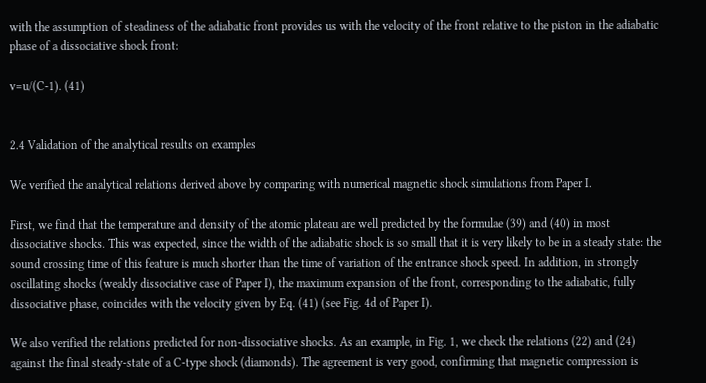with the assumption of steadiness of the adiabatic front provides us with the velocity of the front relative to the piston in the adiabatic phase of a dissociative shock front:

v=u/(C-1). (41)


2.4 Validation of the analytical results on examples

We verified the analytical relations derived above by comparing with numerical magnetic shock simulations from Paper I.

First, we find that the temperature and density of the atomic plateau are well predicted by the formulae (39) and (40) in most dissociative shocks. This was expected, since the width of the adiabatic shock is so small that it is very likely to be in a steady state: the sound crossing time of this feature is much shorter than the time of variation of the entrance shock speed. In addition, in strongly oscillating shocks (weakly dissociative case of Paper I), the maximum expansion of the front, corresponding to the adiabatic, fully dissociative phase, coincides with the velocity given by Eq. (41) (see Fig. 4d of Paper I).

We also verified the relations predicted for non-dissociative shocks. As an example, in Fig. 1, we check the relations (22) and (24) against the final steady-state of a C-type shock (diamonds). The agreement is very good, confirming that magnetic compression is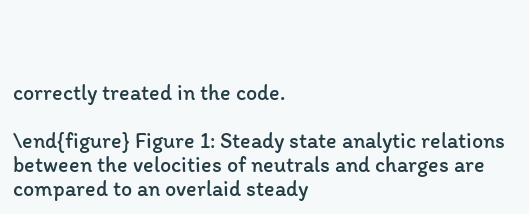correctly treated in the code.

\end{figure} Figure 1: Steady state analytic relations between the velocities of neutrals and charges are compared to an overlaid steady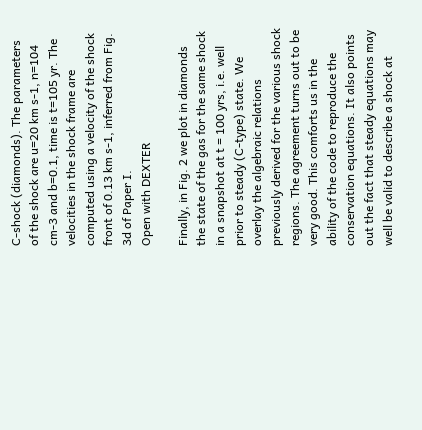C-shock (diamonds). The parameters of the shock are u=20 km s-1, n=104 cm-3 and b=0.1, time is t=105 yr. The velocities in the shock frame are computed using a velocity of the shock front of 0.13 km s-1, inferred from Fig. 3d of Paper I.
Open with DEXTER

Finally, in Fig. 2 we plot in diamonds the state of the gas for the same shock in a snapshot at t = 100 yrs, i.e. well prior to steady (C-type) state. We overlay the algebraic relations previously derived for the various shock regions. The agreement turns out to be very good. This comforts us in the ability of the code to reproduce the conservation equations. It also points out the fact that steady equations may well be valid to describe a shock at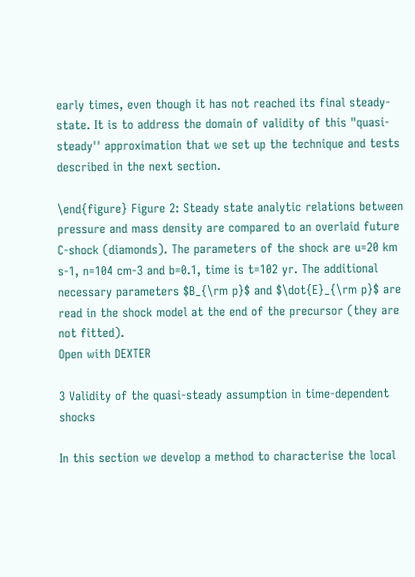early times, even though it has not reached its final steady-state. It is to address the domain of validity of this "quasi-steady'' approximation that we set up the technique and tests described in the next section.

\end{figure} Figure 2: Steady state analytic relations between pressure and mass density are compared to an overlaid future C-shock (diamonds). The parameters of the shock are u=20 km s-1, n=104 cm-3 and b=0.1, time is t=102 yr. The additional necessary parameters $B_{\rm p}$ and $\dot{E}_{\rm p}$ are read in the shock model at the end of the precursor (they are not fitted).
Open with DEXTER

3 Validity of the quasi-steady assumption in time-dependent shocks

In this section we develop a method to characterise the local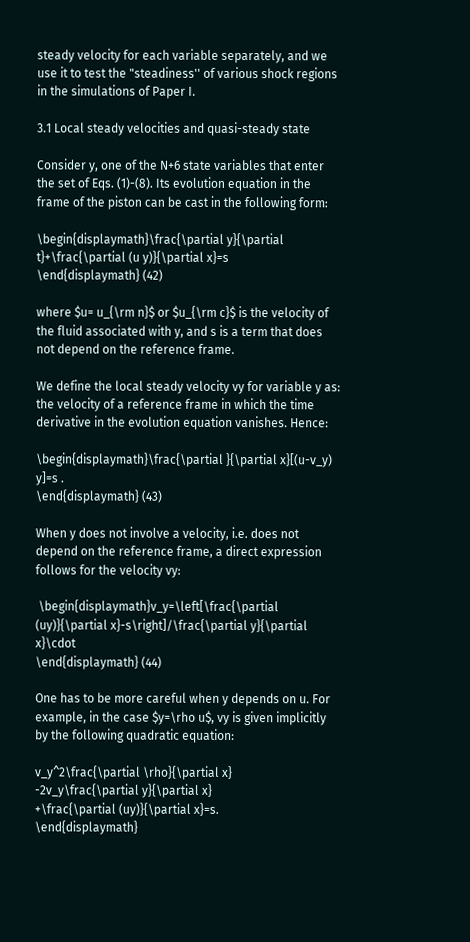steady velocity for each variable separately, and we use it to test the "steadiness'' of various shock regions in the simulations of Paper I.

3.1 Local steady velocities and quasi-steady state

Consider y, one of the N+6 state variables that enter the set of Eqs. (1)-(8). Its evolution equation in the frame of the piston can be cast in the following form:

\begin{displaymath}\frac{\partial y}{\partial t}+\frac{\partial (u y)}{\partial x}=s
\end{displaymath} (42)

where $u= u_{\rm n}$ or $u_{\rm c}$ is the velocity of the fluid associated with y, and s is a term that does not depend on the reference frame.

We define the local steady velocity vy for variable y as: the velocity of a reference frame in which the time derivative in the evolution equation vanishes. Hence:

\begin{displaymath}\frac{\partial }{\partial x}[(u-v_y) y]=s .
\end{displaymath} (43)

When y does not involve a velocity, i.e. does not depend on the reference frame, a direct expression follows for the velocity vy:

 \begin{displaymath}v_y=\left[\frac{\partial (uy)}{\partial x}-s\right]/\frac{\partial y}{\partial x}\cdot
\end{displaymath} (44)

One has to be more careful when y depends on u. For example, in the case $y=\rho u$, vy is given implicitly by the following quadratic equation:

v_y^2\frac{\partial \rho}{\partial x}
-2v_y\frac{\partial y}{\partial x}
+\frac{\partial (uy)}{\partial x}=s.
\end{displaymath}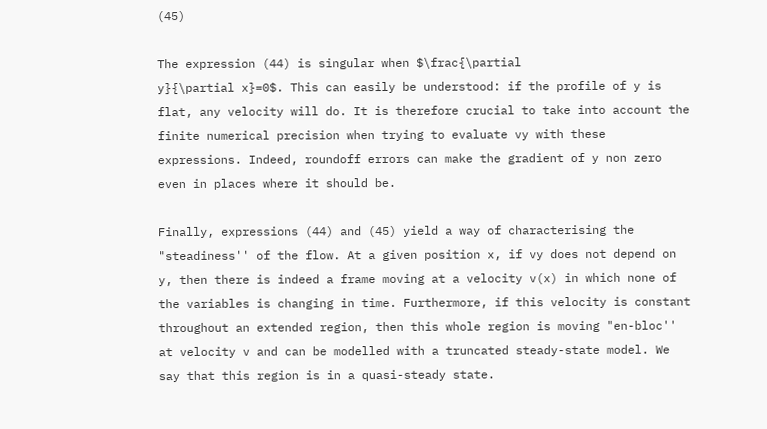(45)

The expression (44) is singular when $\frac{\partial
y}{\partial x}=0$. This can easily be understood: if the profile of y is flat, any velocity will do. It is therefore crucial to take into account the finite numerical precision when trying to evaluate vy with these expressions. Indeed, roundoff errors can make the gradient of y non zero even in places where it should be.

Finally, expressions (44) and (45) yield a way of characterising the "steadiness'' of the flow. At a given position x, if vy does not depend on y, then there is indeed a frame moving at a velocity v(x) in which none of the variables is changing in time. Furthermore, if this velocity is constant throughout an extended region, then this whole region is moving "en-bloc'' at velocity v and can be modelled with a truncated steady-state model. We say that this region is in a quasi-steady state.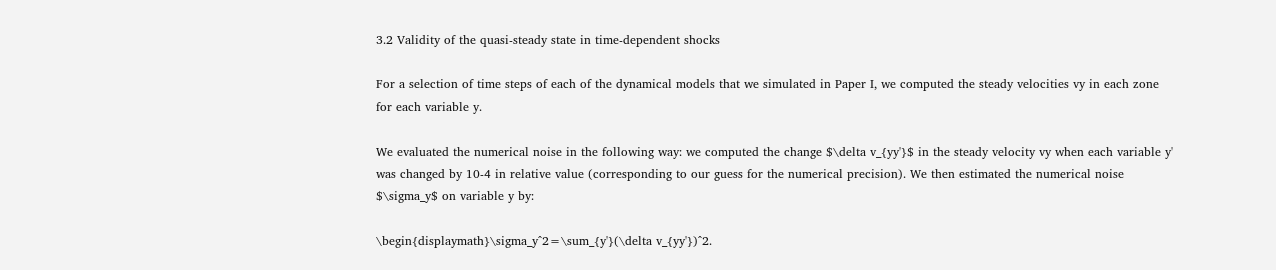3.2 Validity of the quasi-steady state in time-dependent shocks

For a selection of time steps of each of the dynamical models that we simulated in Paper I, we computed the steady velocities vy in each zone for each variable y.

We evaluated the numerical noise in the following way: we computed the change $\delta v_{yy'}$ in the steady velocity vy when each variable y' was changed by 10-4 in relative value (corresponding to our guess for the numerical precision). We then estimated the numerical noise $\sigma_y$ on variable y by:

\begin{displaymath}\sigma_y^2=\sum_{y'}(\delta v_{yy'})^2.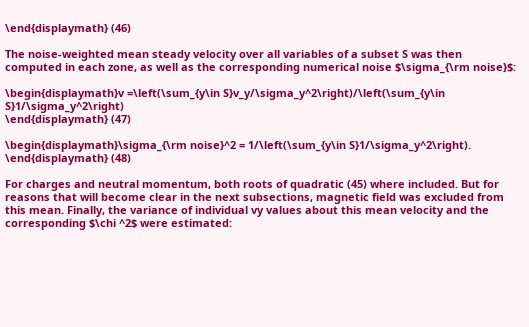\end{displaymath} (46)

The noise-weighted mean steady velocity over all variables of a subset S was then computed in each zone, as well as the corresponding numerical noise $\sigma_{\rm noise}$:

\begin{displaymath}v =\left(\sum_{y\in S}v_y/\sigma_y^2\right)/\left(\sum_{y\in S}1/\sigma_y^2\right)
\end{displaymath} (47)

\begin{displaymath}\sigma_{\rm noise}^2 = 1/\left(\sum_{y\in S}1/\sigma_y^2\right).
\end{displaymath} (48)

For charges and neutral momentum, both roots of quadratic (45) where included. But for reasons that will become clear in the next subsections, magnetic field was excluded from this mean. Finally, the variance of individual vy values about this mean velocity and the corresponding $\chi ^2$ were estimated: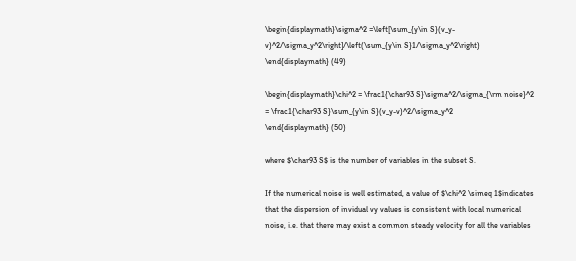\begin{displaymath}\sigma^2 =\left[\sum_{y\in S}(v_y-v)^2/\sigma_y^2\right]/\left(\sum_{y\in S}1/\sigma_y^2\right)
\end{displaymath} (49)

\begin{displaymath}\chi^2 = \frac1{\char93 S}\sigma^2/\sigma_{\rm noise}^2
= \frac1{\char93 S}\sum_{y\in S}(v_y-v)^2/\sigma_y^2
\end{displaymath} (50)

where $\char93 S$ is the number of variables in the subset S.

If the numerical noise is well estimated, a value of $\chi^2 \simeq 1$indicates that the dispersion of invidual vy values is consistent with local numerical noise, i.e. that there may exist a common steady velocity for all the variables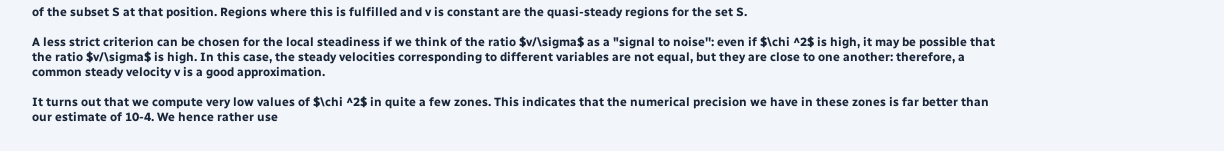of the subset S at that position. Regions where this is fulfilled and v is constant are the quasi-steady regions for the set S.

A less strict criterion can be chosen for the local steadiness if we think of the ratio $v/\sigma$ as a "signal to noise'': even if $\chi ^2$ is high, it may be possible that the ratio $v/\sigma$ is high. In this case, the steady velocities corresponding to different variables are not equal, but they are close to one another: therefore, a common steady velocity v is a good approximation.

It turns out that we compute very low values of $\chi ^2$ in quite a few zones. This indicates that the numerical precision we have in these zones is far better than our estimate of 10-4. We hence rather use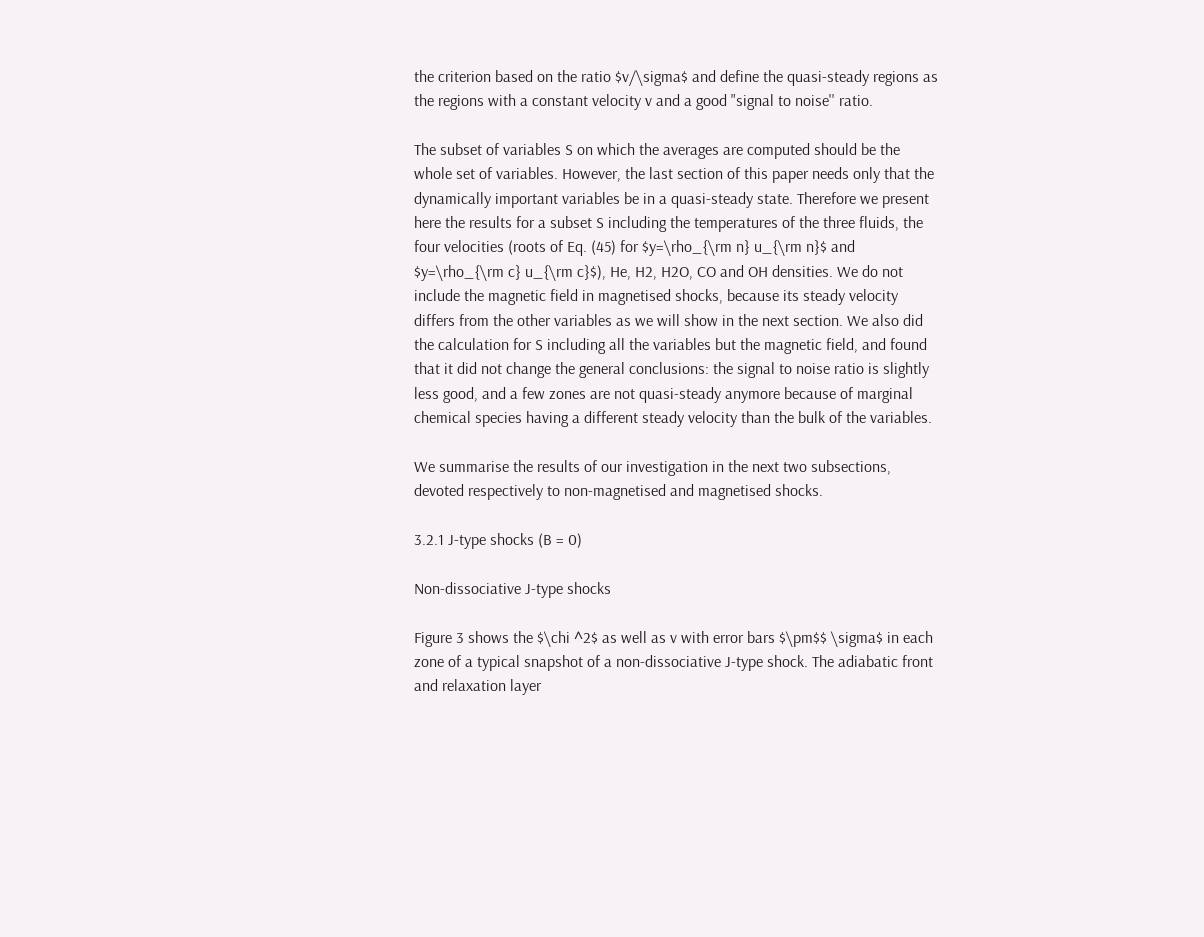the criterion based on the ratio $v/\sigma$ and define the quasi-steady regions as the regions with a constant velocity v and a good "signal to noise'' ratio.

The subset of variables S on which the averages are computed should be the whole set of variables. However, the last section of this paper needs only that the dynamically important variables be in a quasi-steady state. Therefore we present here the results for a subset S including the temperatures of the three fluids, the four velocities (roots of Eq. (45) for $y=\rho_{\rm n} u_{\rm n}$ and $y=\rho_{\rm c} u_{\rm c}$), He, H2, H2O, CO and OH densities. We do not include the magnetic field in magnetised shocks, because its steady velocity differs from the other variables as we will show in the next section. We also did the calculation for S including all the variables but the magnetic field, and found that it did not change the general conclusions: the signal to noise ratio is slightly less good, and a few zones are not quasi-steady anymore because of marginal chemical species having a different steady velocity than the bulk of the variables.

We summarise the results of our investigation in the next two subsections, devoted respectively to non-magnetised and magnetised shocks.

3.2.1 J-type shocks (B = 0)

Non-dissociative J-type shocks

Figure 3 shows the $\chi ^2$ as well as v with error bars $\pm$$ \sigma$ in each zone of a typical snapshot of a non-dissociative J-type shock. The adiabatic front and relaxation layer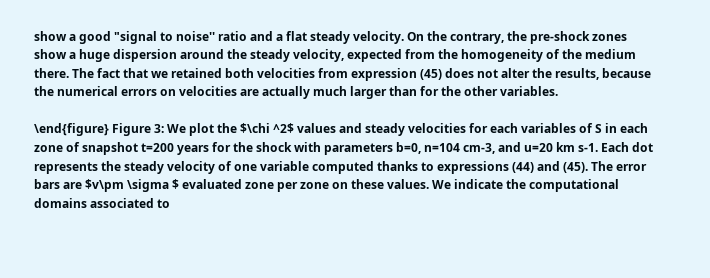show a good "signal to noise'' ratio and a flat steady velocity. On the contrary, the pre-shock zones show a huge dispersion around the steady velocity, expected from the homogeneity of the medium there. The fact that we retained both velocities from expression (45) does not alter the results, because the numerical errors on velocities are actually much larger than for the other variables.

\end{figure} Figure 3: We plot the $\chi ^2$ values and steady velocities for each variables of S in each zone of snapshot t=200 years for the shock with parameters b=0, n=104 cm-3, and u=20 km s-1. Each dot represents the steady velocity of one variable computed thanks to expressions (44) and (45). The error bars are $v\pm \sigma $ evaluated zone per zone on these values. We indicate the computational domains associated to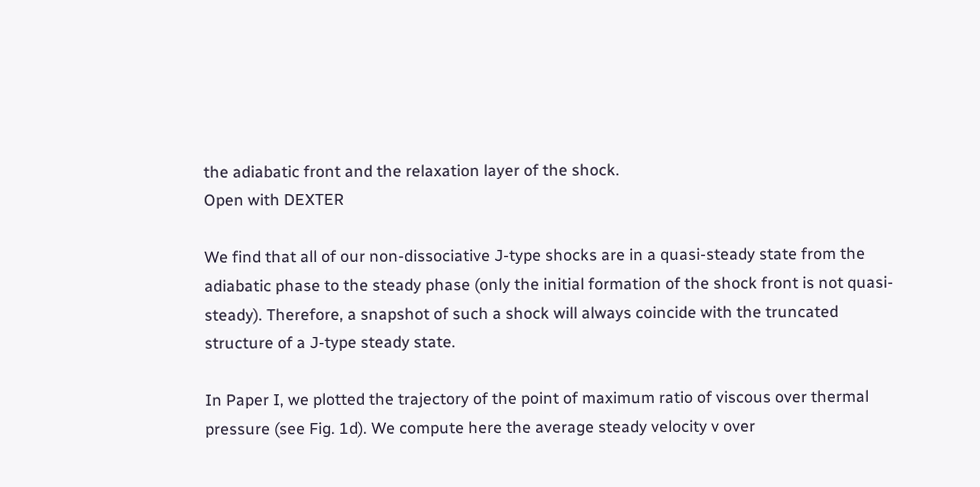the adiabatic front and the relaxation layer of the shock.
Open with DEXTER

We find that all of our non-dissociative J-type shocks are in a quasi-steady state from the adiabatic phase to the steady phase (only the initial formation of the shock front is not quasi-steady). Therefore, a snapshot of such a shock will always coincide with the truncated structure of a J-type steady state.

In Paper I, we plotted the trajectory of the point of maximum ratio of viscous over thermal pressure (see Fig. 1d). We compute here the average steady velocity v over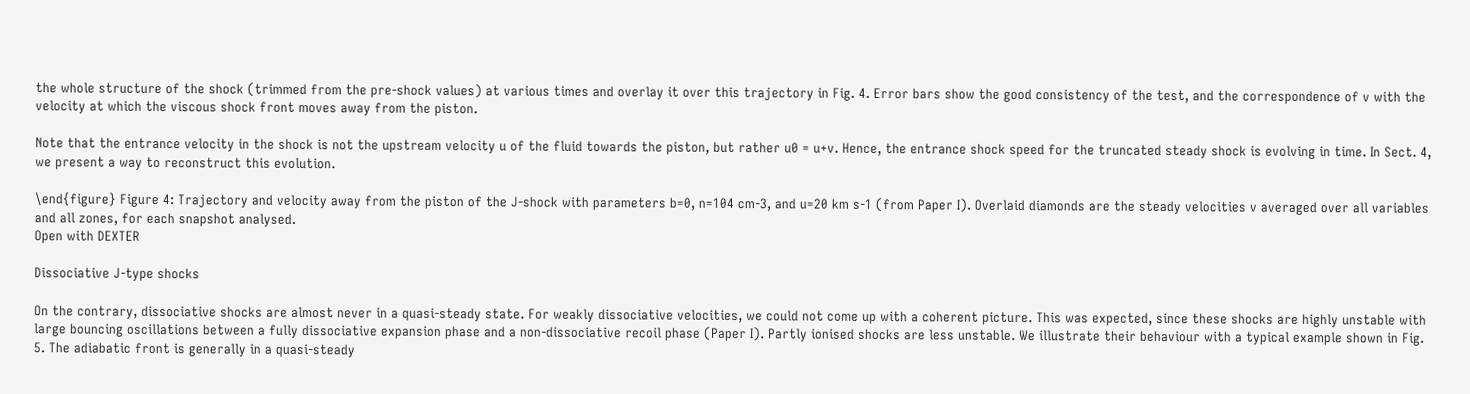the whole structure of the shock (trimmed from the pre-shock values) at various times and overlay it over this trajectory in Fig. 4. Error bars show the good consistency of the test, and the correspondence of v with the velocity at which the viscous shock front moves away from the piston.

Note that the entrance velocity in the shock is not the upstream velocity u of the fluid towards the piston, but rather u0 = u+v. Hence, the entrance shock speed for the truncated steady shock is evolving in time. In Sect. 4, we present a way to reconstruct this evolution.

\end{figure} Figure 4: Trajectory and velocity away from the piston of the J-shock with parameters b=0, n=104 cm-3, and u=20 km s-1 (from Paper I). Overlaid diamonds are the steady velocities v averaged over all variables and all zones, for each snapshot analysed.
Open with DEXTER

Dissociative J-type shocks

On the contrary, dissociative shocks are almost never in a quasi-steady state. For weakly dissociative velocities, we could not come up with a coherent picture. This was expected, since these shocks are highly unstable with large bouncing oscillations between a fully dissociative expansion phase and a non-dissociative recoil phase (Paper I). Partly ionised shocks are less unstable. We illustrate their behaviour with a typical example shown in Fig. 5. The adiabatic front is generally in a quasi-steady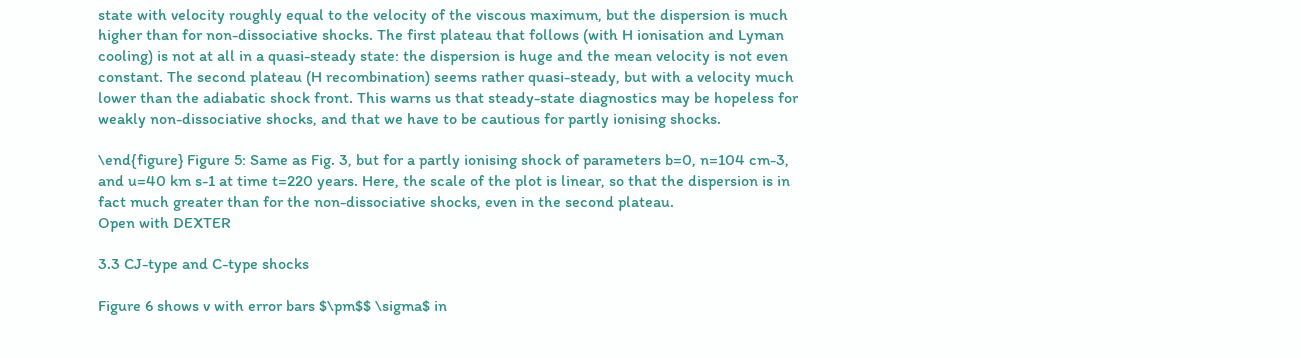state with velocity roughly equal to the velocity of the viscous maximum, but the dispersion is much higher than for non-dissociative shocks. The first plateau that follows (with H ionisation and Lyman cooling) is not at all in a quasi-steady state: the dispersion is huge and the mean velocity is not even constant. The second plateau (H recombination) seems rather quasi-steady, but with a velocity much lower than the adiabatic shock front. This warns us that steady-state diagnostics may be hopeless for weakly non-dissociative shocks, and that we have to be cautious for partly ionising shocks.

\end{figure} Figure 5: Same as Fig. 3, but for a partly ionising shock of parameters b=0, n=104 cm-3, and u=40 km s-1 at time t=220 years. Here, the scale of the plot is linear, so that the dispersion is in fact much greater than for the non-dissociative shocks, even in the second plateau.
Open with DEXTER

3.3 CJ-type and C-type shocks

Figure 6 shows v with error bars $\pm$$ \sigma$ in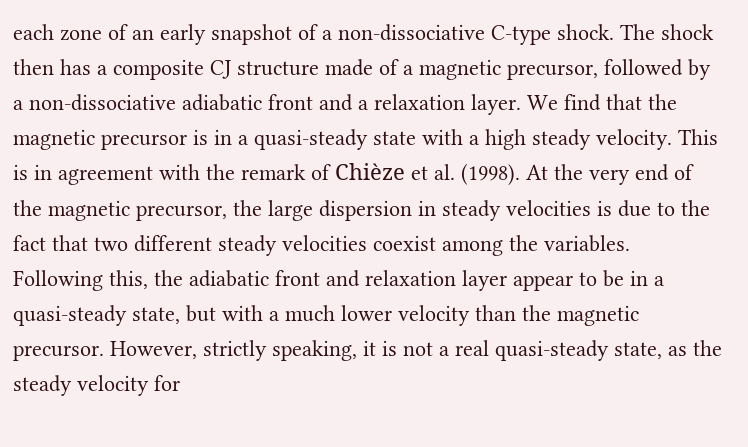each zone of an early snapshot of a non-dissociative C-type shock. The shock then has a composite CJ structure made of a magnetic precursor, followed by a non-dissociative adiabatic front and a relaxation layer. We find that the magnetic precursor is in a quasi-steady state with a high steady velocity. This is in agreement with the remark of Chièze et al. (1998). At the very end of the magnetic precursor, the large dispersion in steady velocities is due to the fact that two different steady velocities coexist among the variables. Following this, the adiabatic front and relaxation layer appear to be in a quasi-steady state, but with a much lower velocity than the magnetic precursor. However, strictly speaking, it is not a real quasi-steady state, as the steady velocity for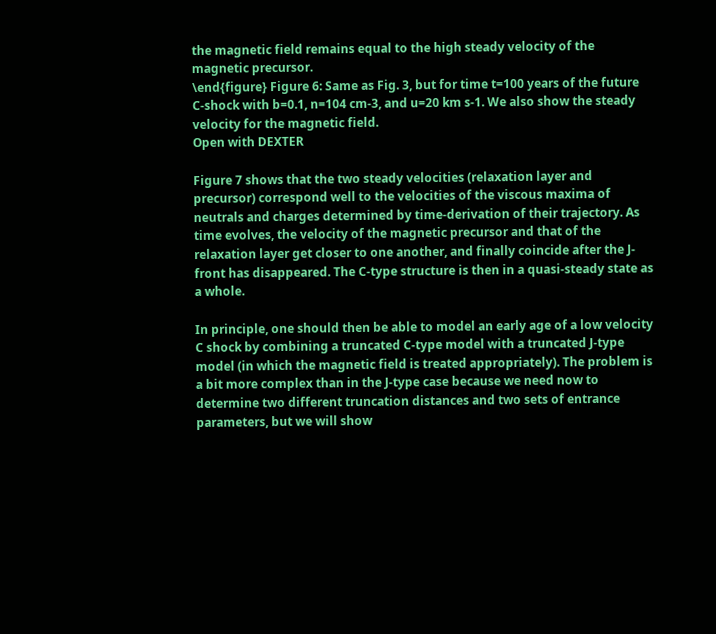the magnetic field remains equal to the high steady velocity of the magnetic precursor.
\end{figure} Figure 6: Same as Fig. 3, but for time t=100 years of the future C-shock with b=0.1, n=104 cm-3, and u=20 km s-1. We also show the steady velocity for the magnetic field.
Open with DEXTER

Figure 7 shows that the two steady velocities (relaxation layer and precursor) correspond well to the velocities of the viscous maxima of neutrals and charges determined by time-derivation of their trajectory. As time evolves, the velocity of the magnetic precursor and that of the relaxation layer get closer to one another, and finally coincide after the J-front has disappeared. The C-type structure is then in a quasi-steady state as a whole.

In principle, one should then be able to model an early age of a low velocity C shock by combining a truncated C-type model with a truncated J-type model (in which the magnetic field is treated appropriately). The problem is a bit more complex than in the J-type case because we need now to determine two different truncation distances and two sets of entrance parameters, but we will show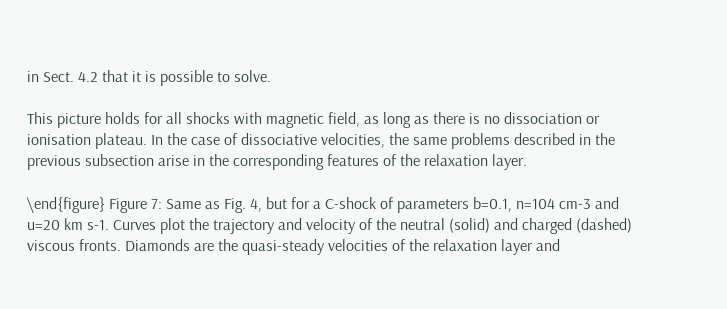in Sect. 4.2 that it is possible to solve.

This picture holds for all shocks with magnetic field, as long as there is no dissociation or ionisation plateau. In the case of dissociative velocities, the same problems described in the previous subsection arise in the corresponding features of the relaxation layer.

\end{figure} Figure 7: Same as Fig. 4, but for a C-shock of parameters b=0.1, n=104 cm-3 and u=20 km s-1. Curves plot the trajectory and velocity of the neutral (solid) and charged (dashed) viscous fronts. Diamonds are the quasi-steady velocities of the relaxation layer and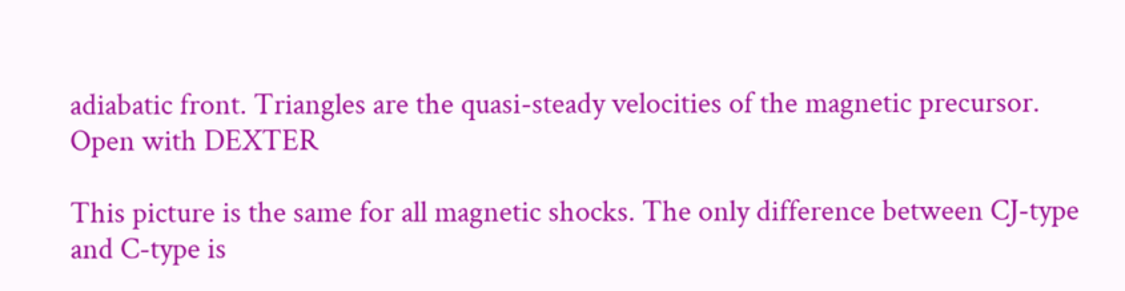adiabatic front. Triangles are the quasi-steady velocities of the magnetic precursor.
Open with DEXTER

This picture is the same for all magnetic shocks. The only difference between CJ-type and C-type is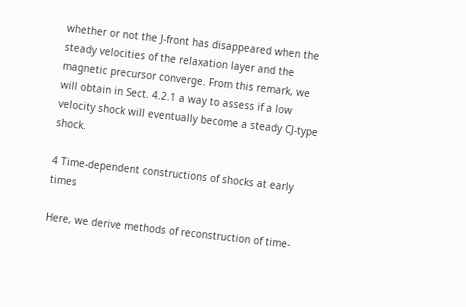whether or not the J-front has disappeared when the steady velocities of the relaxation layer and the magnetic precursor converge. From this remark, we will obtain in Sect. 4.2.1 a way to assess if a low velocity shock will eventually become a steady CJ-type shock.

4 Time-dependent constructions of shocks at early times

Here, we derive methods of reconstruction of time-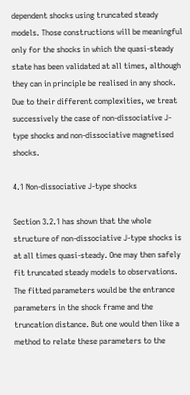dependent shocks using truncated steady models. Those constructions will be meaningful only for the shocks in which the quasi-steady state has been validated at all times, although they can in principle be realised in any shock. Due to their different complexities, we treat successively the case of non-dissociative J-type shocks and non-dissociative magnetised shocks.

4.1 Non-dissociative J-type shocks

Section 3.2.1 has shown that the whole structure of non-dissociative J-type shocks is at all times quasi-steady. One may then safely fit truncated steady models to observations. The fitted parameters would be the entrance parameters in the shock frame and the truncation distance. But one would then like a method to relate these parameters to the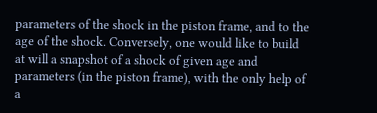parameters of the shock in the piston frame, and to the age of the shock. Conversely, one would like to build at will a snapshot of a shock of given age and parameters (in the piston frame), with the only help of a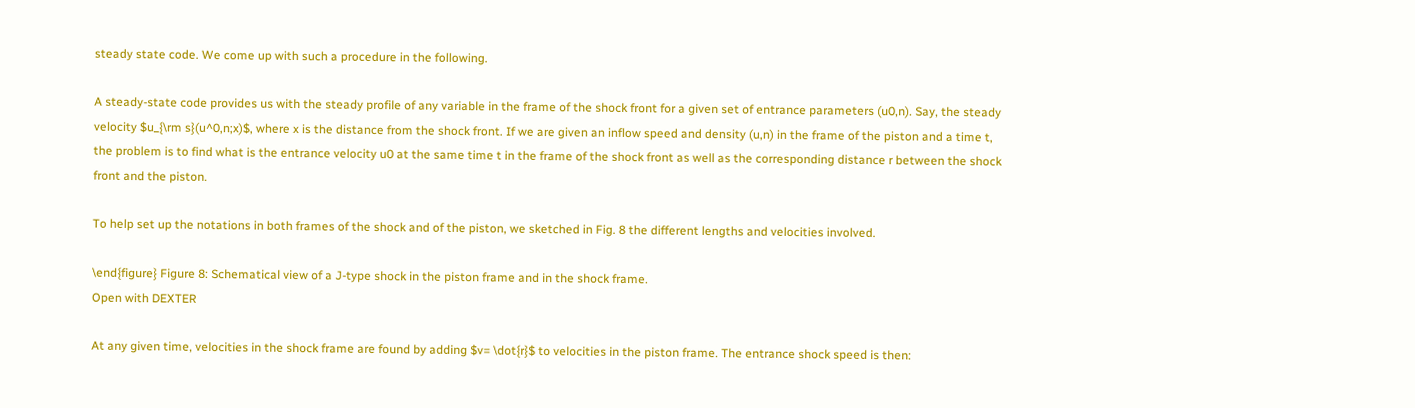steady state code. We come up with such a procedure in the following.

A steady-state code provides us with the steady profile of any variable in the frame of the shock front for a given set of entrance parameters (u0,n). Say, the steady velocity $u_{\rm s}(u^0,n;x)$, where x is the distance from the shock front. If we are given an inflow speed and density (u,n) in the frame of the piston and a time t, the problem is to find what is the entrance velocity u0 at the same time t in the frame of the shock front as well as the corresponding distance r between the shock front and the piston.

To help set up the notations in both frames of the shock and of the piston, we sketched in Fig. 8 the different lengths and velocities involved.

\end{figure} Figure 8: Schematical view of a J-type shock in the piston frame and in the shock frame.
Open with DEXTER

At any given time, velocities in the shock frame are found by adding $v= \dot{r}$ to velocities in the piston frame. The entrance shock speed is then: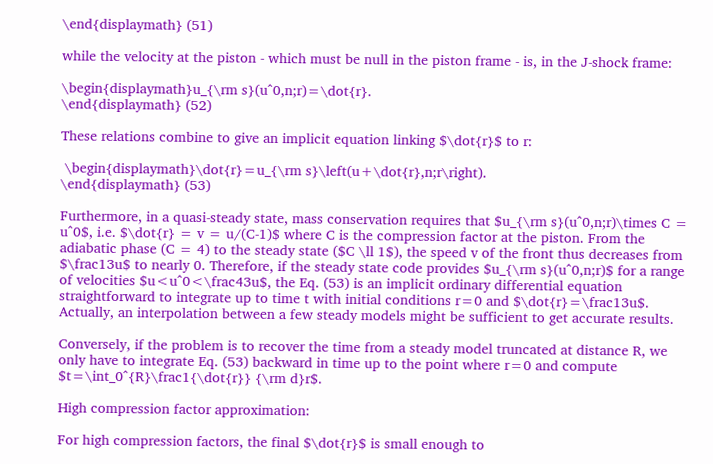\end{displaymath} (51)

while the velocity at the piston - which must be null in the piston frame - is, in the J-shock frame:

\begin{displaymath}u_{\rm s}(u^0,n;r)=\dot{r}.
\end{displaymath} (52)

These relations combine to give an implicit equation linking $\dot{r}$ to r:

 \begin{displaymath}\dot{r}=u_{\rm s}\left(u+\dot{r},n;r\right).
\end{displaymath} (53)

Furthermore, in a quasi-steady state, mass conservation requires that $u_{\rm s}(u^0,n;r)\times C = u^0$, i.e. $\dot{r} = v = u/(C-1)$ where C is the compression factor at the piston. From the adiabatic phase (C = 4) to the steady state ($C \ll 1$), the speed v of the front thus decreases from $\frac13u$ to nearly 0. Therefore, if the steady state code provides $u_{\rm s}(u^0,n;r)$ for a range of velocities $u<u^0<\frac43u$, the Eq. (53) is an implicit ordinary differential equation straightforward to integrate up to time t with initial conditions r=0 and $\dot{r}=\frac13u$. Actually, an interpolation between a few steady models might be sufficient to get accurate results.

Conversely, if the problem is to recover the time from a steady model truncated at distance R, we only have to integrate Eq. (53) backward in time up to the point where r=0 and compute $t=\int_0^{R}\frac1{\dot{r}} {\rm d}r$.

High compression factor approximation:

For high compression factors, the final $\dot{r}$ is small enough to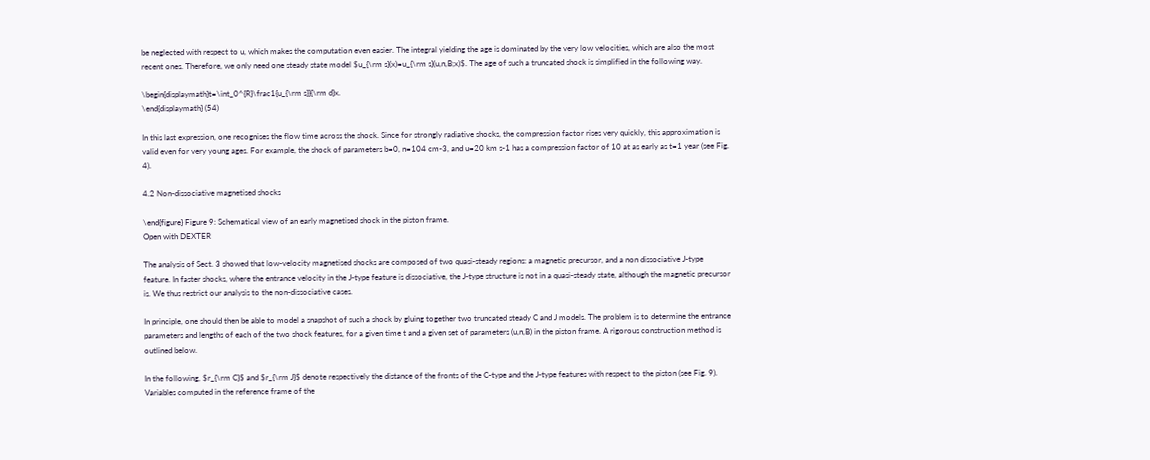be neglected with respect to u, which makes the computation even easier. The integral yielding the age is dominated by the very low velocities, which are also the most recent ones. Therefore, we only need one steady state model $u_{\rm s}(x)=u_{\rm s}(u,n,B;x)$. The age of such a truncated shock is simplified in the following way.

\begin{displaymath}t=\int_0^{R}\frac1{u_{\rm s}}{\rm d}x.
\end{displaymath} (54)

In this last expression, one recognises the flow time across the shock. Since for strongly radiative shocks, the compression factor rises very quickly, this approximation is valid even for very young ages. For example, the shock of parameters b=0, n=104 cm-3, and u=20 km s-1 has a compression factor of 10 at as early as t=1 year (see Fig. 4).

4.2 Non-dissociative magnetised shocks

\end{figure} Figure 9: Schematical view of an early magnetised shock in the piston frame.
Open with DEXTER

The analysis of Sect. 3 showed that low-velocity magnetised shocks are composed of two quasi-steady regions: a magnetic precursor, and a non dissociative J-type feature. In faster shocks, where the entrance velocity in the J-type feature is dissociative, the J-type structure is not in a quasi-steady state, although the magnetic precursor is. We thus restrict our analysis to the non-dissociative cases.

In principle, one should then be able to model a snapshot of such a shock by gluing together two truncated steady C and J models. The problem is to determine the entrance parameters and lengths of each of the two shock features, for a given time t and a given set of parameters (u,n,B) in the piston frame. A rigorous construction method is outlined below.

In the following, $r_{\rm C}$ and $r_{\rm J}$ denote respectively the distance of the fronts of the C-type and the J-type features with respect to the piston (see Fig. 9). Variables computed in the reference frame of the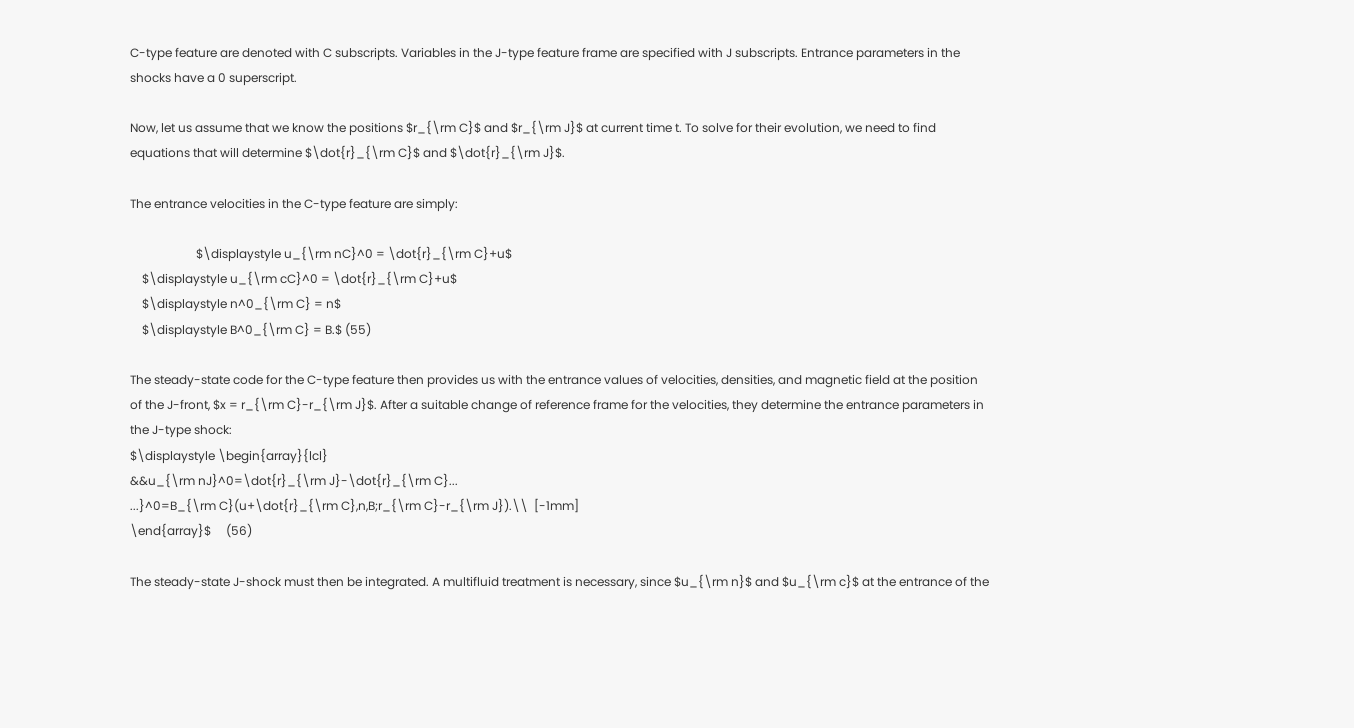C-type feature are denoted with C subscripts. Variables in the J-type feature frame are specified with J subscripts. Entrance parameters in the shocks have a 0 superscript.

Now, let us assume that we know the positions $r_{\rm C}$ and $r_{\rm J}$ at current time t. To solve for their evolution, we need to find equations that will determine $\dot{r}_{\rm C}$ and $\dot{r}_{\rm J}$.

The entrance velocities in the C-type feature are simply:

                      $\displaystyle u_{\rm nC}^0 = \dot{r}_{\rm C}+u$
    $\displaystyle u_{\rm cC}^0 = \dot{r}_{\rm C}+u$
    $\displaystyle n^0_{\rm C} = n$
    $\displaystyle B^0_{\rm C} = B.$ (55)

The steady-state code for the C-type feature then provides us with the entrance values of velocities, densities, and magnetic field at the position of the J-front, $x = r_{\rm C}-r_{\rm J}$. After a suitable change of reference frame for the velocities, they determine the entrance parameters in the J-type shock:
$\displaystyle \begin{array}{lcl}
&&u_{\rm nJ}^0=\dot{r}_{\rm J}-\dot{r}_{\rm C}...
...}^0=B_{\rm C}(u+\dot{r}_{\rm C},n,B;r_{\rm C}-r_{\rm J}).\\  [-1mm]
\end{array}$     (56)

The steady-state J-shock must then be integrated. A multifluid treatment is necessary, since $u_{\rm n}$ and $u_{\rm c}$ at the entrance of the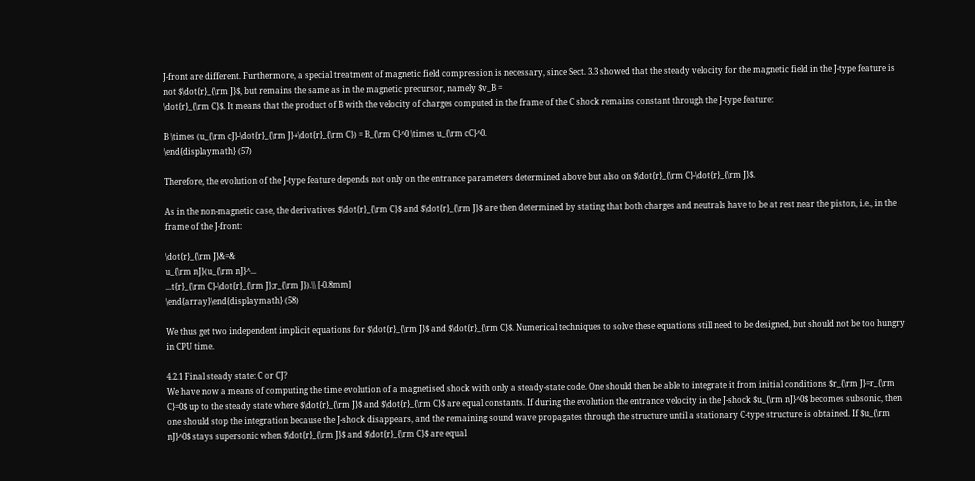J-front are different. Furthermore, a special treatment of magnetic field compression is necessary, since Sect. 3.3 showed that the steady velocity for the magnetic field in the J-type feature is not $\dot{r}_{\rm J}$, but remains the same as in the magnetic precursor, namely $v_B =
\dot{r}_{\rm C}$. It means that the product of B with the velocity of charges computed in the frame of the C shock remains constant through the J-type feature:

B \times (u_{\rm cJ}-\dot{r}_{\rm J}+\dot{r}_{\rm C}) = B_{\rm C}^0 \times u_{\rm cC}^0.
\end{displaymath} (57)

Therefore, the evolution of the J-type feature depends not only on the entrance parameters determined above but also on $\dot{r}_{\rm C}-\dot{r}_{\rm J}$.

As in the non-magnetic case, the derivatives $\dot{r}_{\rm C}$ and $\dot{r}_{\rm J}$ are then determined by stating that both charges and neutrals have to be at rest near the piston, i.e., in the frame of the J-front:

\dot{r}_{\rm J}&=&
u_{\rm nJ}(u_{\rm nJ}^...
...t{r}_{\rm C}-\dot{r}_{\rm J};r_{\rm J}).\\ [-0.8mm]
\end{array}\end{displaymath} (58)

We thus get two independent implicit equations for $\dot{r}_{\rm J}$ and $\dot{r}_{\rm C}$. Numerical techniques to solve these equations still need to be designed, but should not be too hungry in CPU time.

4.2.1 Final steady state: C or CJ?
We have now a means of computing the time evolution of a magnetised shock with only a steady-state code. One should then be able to integrate it from initial conditions $r_{\rm J}=r_{\rm C}=0$ up to the steady state where $\dot{r}_{\rm J}$ and $\dot{r}_{\rm C}$ are equal constants. If during the evolution the entrance velocity in the J-shock $u_{\rm nJ}^0$ becomes subsonic, then one should stop the integration because the J-shock disappears, and the remaining sound wave propagates through the structure until a stationary C-type structure is obtained. If $u_{\rm nJ}^0$ stays supersonic when $\dot{r}_{\rm J}$ and $\dot{r}_{\rm C}$ are equal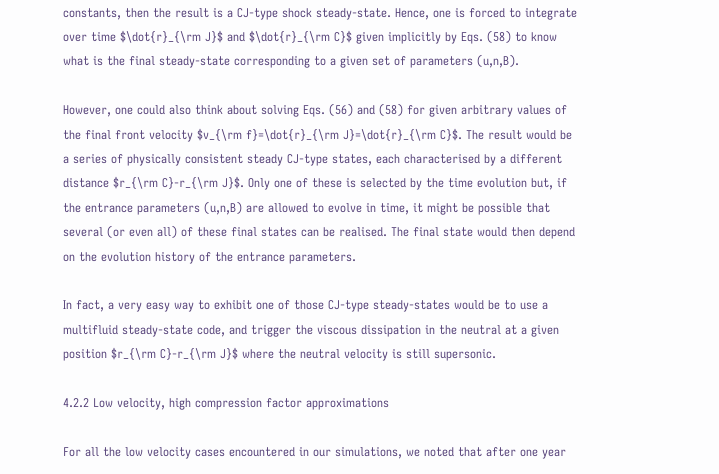constants, then the result is a CJ-type shock steady-state. Hence, one is forced to integrate over time $\dot{r}_{\rm J}$ and $\dot{r}_{\rm C}$ given implicitly by Eqs. (58) to know what is the final steady-state corresponding to a given set of parameters (u,n,B).

However, one could also think about solving Eqs. (56) and (58) for given arbitrary values of the final front velocity $v_{\rm f}=\dot{r}_{\rm J}=\dot{r}_{\rm C}$. The result would be a series of physically consistent steady CJ-type states, each characterised by a different distance $r_{\rm C}-r_{\rm J}$. Only one of these is selected by the time evolution but, if the entrance parameters (u,n,B) are allowed to evolve in time, it might be possible that several (or even all) of these final states can be realised. The final state would then depend on the evolution history of the entrance parameters.

In fact, a very easy way to exhibit one of those CJ-type steady-states would be to use a multifluid steady-state code, and trigger the viscous dissipation in the neutral at a given position $r_{\rm C}-r_{\rm J}$ where the neutral velocity is still supersonic.

4.2.2 Low velocity, high compression factor approximations

For all the low velocity cases encountered in our simulations, we noted that after one year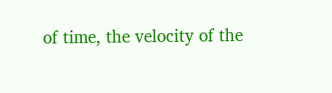of time, the velocity of the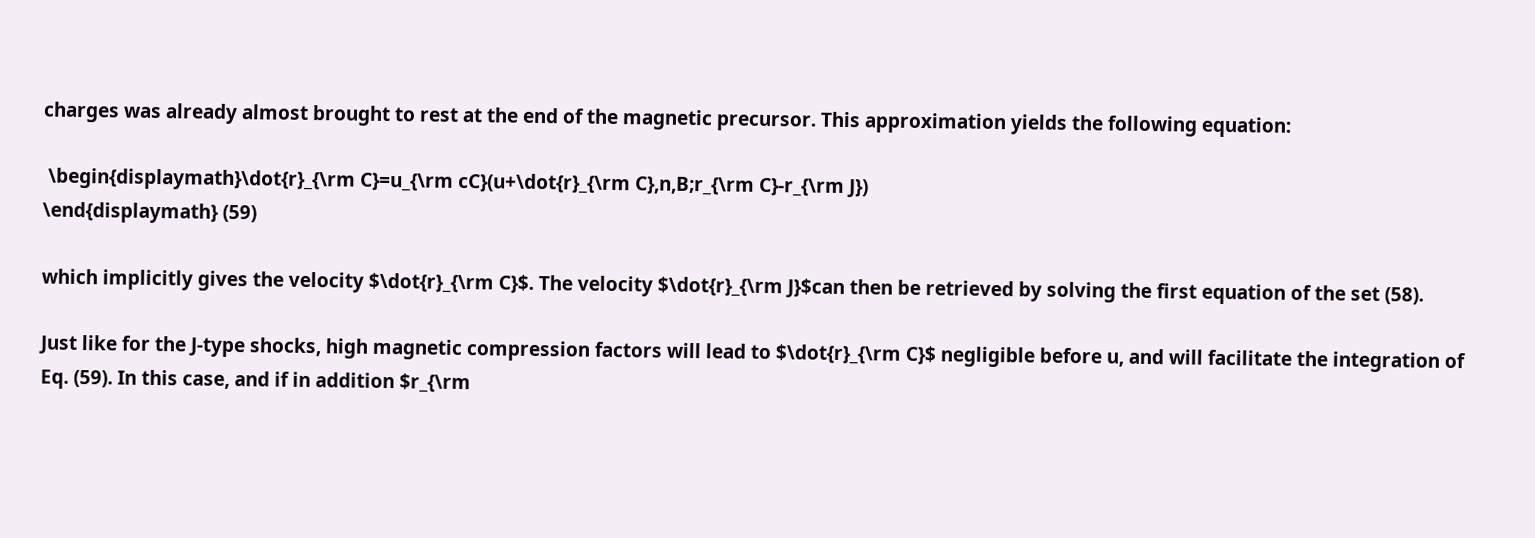charges was already almost brought to rest at the end of the magnetic precursor. This approximation yields the following equation:

 \begin{displaymath}\dot{r}_{\rm C}=u_{\rm cC}(u+\dot{r}_{\rm C},n,B;r_{\rm C}-r_{\rm J})
\end{displaymath} (59)

which implicitly gives the velocity $\dot{r}_{\rm C}$. The velocity $\dot{r}_{\rm J}$can then be retrieved by solving the first equation of the set (58).

Just like for the J-type shocks, high magnetic compression factors will lead to $\dot{r}_{\rm C}$ negligible before u, and will facilitate the integration of Eq. (59). In this case, and if in addition $r_{\rm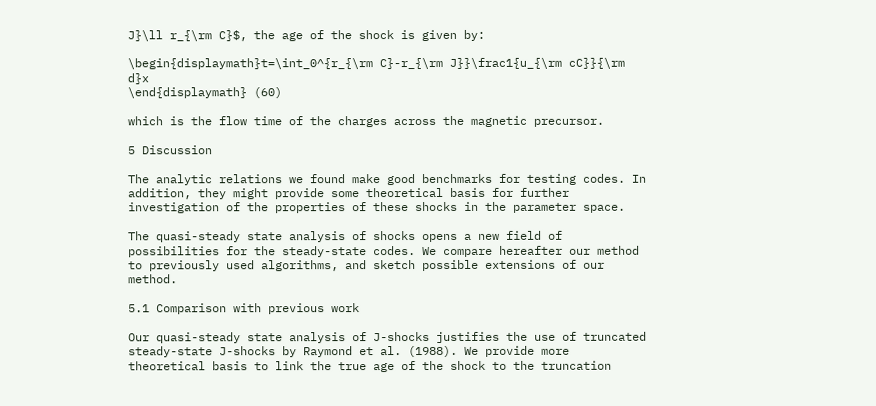J}\ll r_{\rm C}$, the age of the shock is given by:

\begin{displaymath}t=\int_0^{r_{\rm C}-r_{\rm J}}\frac1{u_{\rm cC}}{\rm d}x
\end{displaymath} (60)

which is the flow time of the charges across the magnetic precursor.

5 Discussion

The analytic relations we found make good benchmarks for testing codes. In addition, they might provide some theoretical basis for further investigation of the properties of these shocks in the parameter space.

The quasi-steady state analysis of shocks opens a new field of possibilities for the steady-state codes. We compare hereafter our method to previously used algorithms, and sketch possible extensions of our method.

5.1 Comparison with previous work

Our quasi-steady state analysis of J-shocks justifies the use of truncated steady-state J-shocks by Raymond et al. (1988). We provide more theoretical basis to link the true age of the shock to the truncation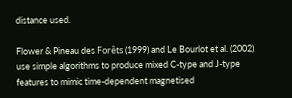distance used.

Flower & Pineau des Forêts (1999) and Le Bourlot et al. (2002) use simple algorithms to produce mixed C-type and J-type features to mimic time-dependent magnetised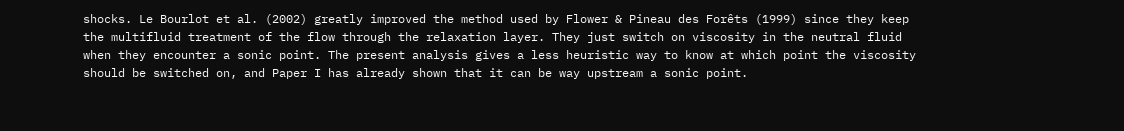shocks. Le Bourlot et al. (2002) greatly improved the method used by Flower & Pineau des Forêts (1999) since they keep the multifluid treatment of the flow through the relaxation layer. They just switch on viscosity in the neutral fluid when they encounter a sonic point. The present analysis gives a less heuristic way to know at which point the viscosity should be switched on, and Paper I has already shown that it can be way upstream a sonic point.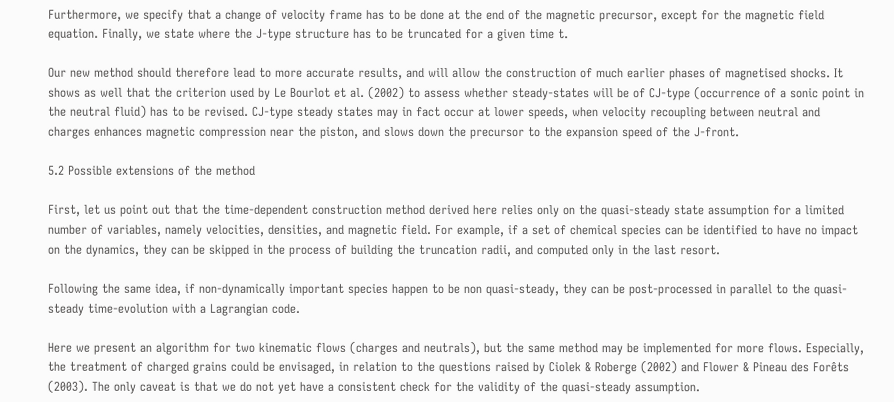Furthermore, we specify that a change of velocity frame has to be done at the end of the magnetic precursor, except for the magnetic field equation. Finally, we state where the J-type structure has to be truncated for a given time t.

Our new method should therefore lead to more accurate results, and will allow the construction of much earlier phases of magnetised shocks. It shows as well that the criterion used by Le Bourlot et al. (2002) to assess whether steady-states will be of CJ-type (occurrence of a sonic point in the neutral fluid) has to be revised. CJ-type steady states may in fact occur at lower speeds, when velocity recoupling between neutral and charges enhances magnetic compression near the piston, and slows down the precursor to the expansion speed of the J-front.

5.2 Possible extensions of the method

First, let us point out that the time-dependent construction method derived here relies only on the quasi-steady state assumption for a limited number of variables, namely velocities, densities, and magnetic field. For example, if a set of chemical species can be identified to have no impact on the dynamics, they can be skipped in the process of building the truncation radii, and computed only in the last resort.

Following the same idea, if non-dynamically important species happen to be non quasi-steady, they can be post-processed in parallel to the quasi-steady time-evolution with a Lagrangian code.

Here we present an algorithm for two kinematic flows (charges and neutrals), but the same method may be implemented for more flows. Especially, the treatment of charged grains could be envisaged, in relation to the questions raised by Ciolek & Roberge (2002) and Flower & Pineau des Forêts (2003). The only caveat is that we do not yet have a consistent check for the validity of the quasi-steady assumption.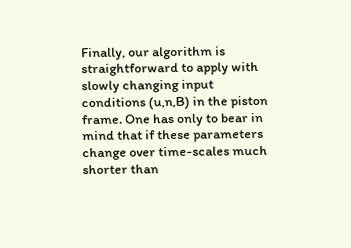Finally, our algorithm is straightforward to apply with slowly changing input conditions (u,n,B) in the piston frame. One has only to bear in mind that if these parameters change over time-scales much shorter than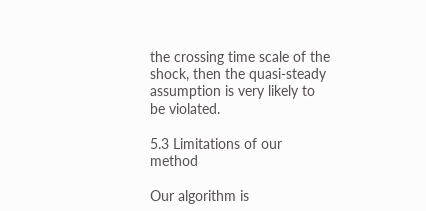the crossing time scale of the shock, then the quasi-steady assumption is very likely to be violated.

5.3 Limitations of our method

Our algorithm is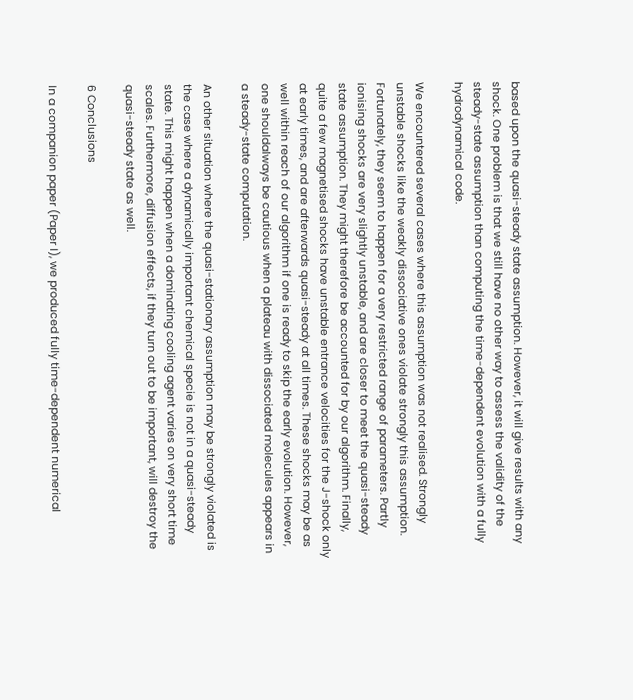based upon the quasi-steady state assumption. However, it will give results with any shock. One problem is that we still have no other way to assess the validity of the steady-state assumption than computing the time-dependent evolution with a fully hydrodynamical code.

We encountered several cases where this assumption was not realised. Strongly unstable shocks like the weakly dissociative ones violate strongly this assumption. Fortunately, they seem to happen for a very restricted range of parameters. Partly ionising shocks are very slightly unstable, and are closer to meet the quasi-steady state assumption. They might therefore be accounted for by our algorithm. Finally, quite a few magnetised shocks have unstable entrance velocities for the J-shock only at early times, and are afterwards quasi-steady at all times. These shocks may be as well within reach of our algorithm if one is ready to skip the early evolution. However, one shouldalways be cautious when a plateau with dissociated molecules appears in a steady-state computation.

An other situation where the quasi-stationary assumption may be strongly violated is the case where a dynamically important chemical specie is not in a quasi-steady state. This might happen when a dominating cooling agent varies on very short time scales. Furthermore, diffusion effects, if they turn out to be important, will destroy the quasi-steady state as well.

6 Conclusions

In a companion paper (Paper I), we produced fully time-dependent numerical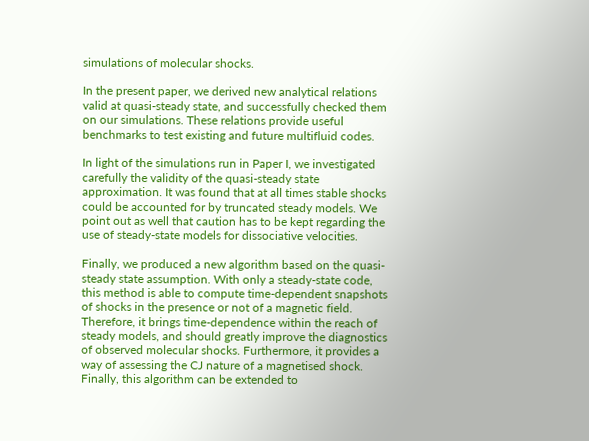simulations of molecular shocks.

In the present paper, we derived new analytical relations valid at quasi-steady state, and successfully checked them on our simulations. These relations provide useful benchmarks to test existing and future multifluid codes.

In light of the simulations run in Paper I, we investigated carefully the validity of the quasi-steady state approximation. It was found that at all times stable shocks could be accounted for by truncated steady models. We point out as well that caution has to be kept regarding the use of steady-state models for dissociative velocities.

Finally, we produced a new algorithm based on the quasi-steady state assumption. With only a steady-state code, this method is able to compute time-dependent snapshots of shocks in the presence or not of a magnetic field. Therefore, it brings time-dependence within the reach of steady models, and should greatly improve the diagnostics of observed molecular shocks. Furthermore, it provides a way of assessing the CJ nature of a magnetised shock. Finally, this algorithm can be extended to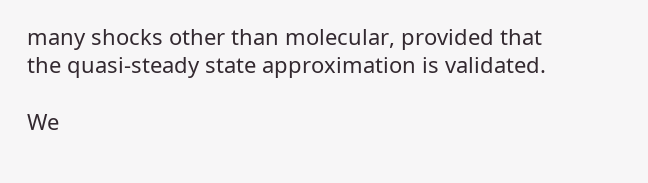many shocks other than molecular, provided that the quasi-steady state approximation is validated.

We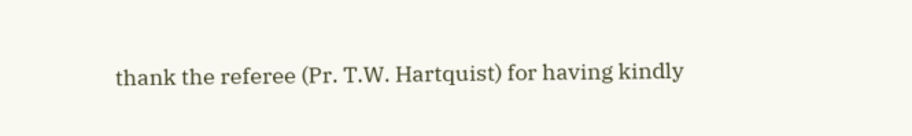thank the referee (Pr. T.W. Hartquist) for having kindly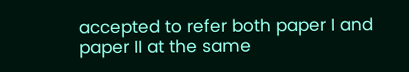accepted to refer both paper I and paper II at the same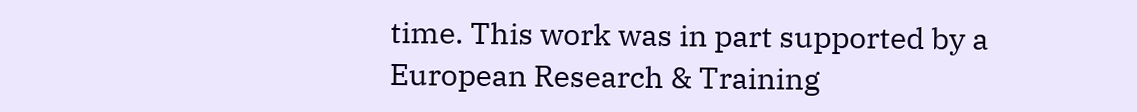time. This work was in part supported by a European Research & Training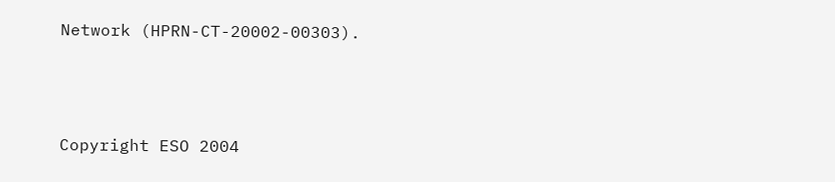Network (HPRN-CT-20002-00303).



Copyright ESO 2004